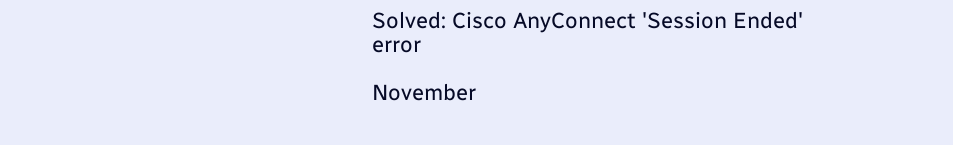Solved: Cisco AnyConnect 'Session Ended' error

November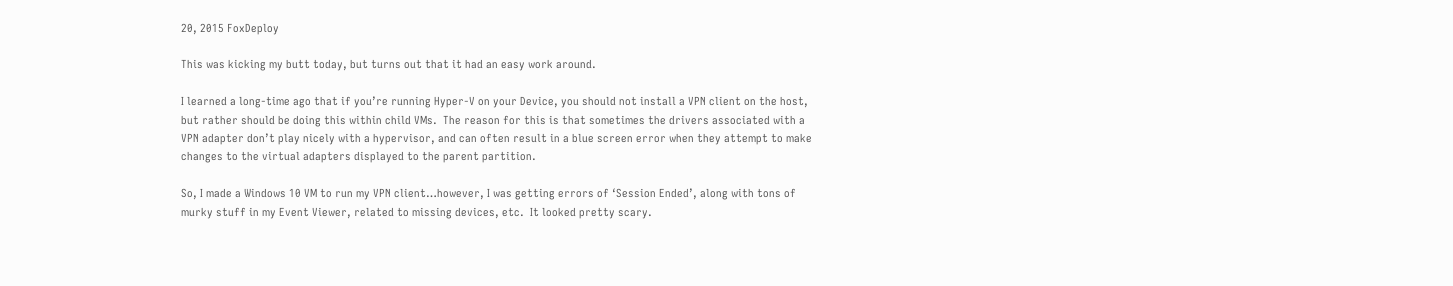20, 2015 FoxDeploy

This was kicking my butt today, but turns out that it had an easy work around.

I learned a long-time ago that if you’re running Hyper-V on your Device, you should not install a VPN client on the host, but rather should be doing this within child VMs.  The reason for this is that sometimes the drivers associated with a VPN adapter don’t play nicely with a hypervisor, and can often result in a blue screen error when they attempt to make changes to the virtual adapters displayed to the parent partition.

So, I made a Windows 10 VM to run my VPN client…however, I was getting errors of ‘Session Ended’, along with tons of murky stuff in my Event Viewer, related to missing devices, etc.  It looked pretty scary.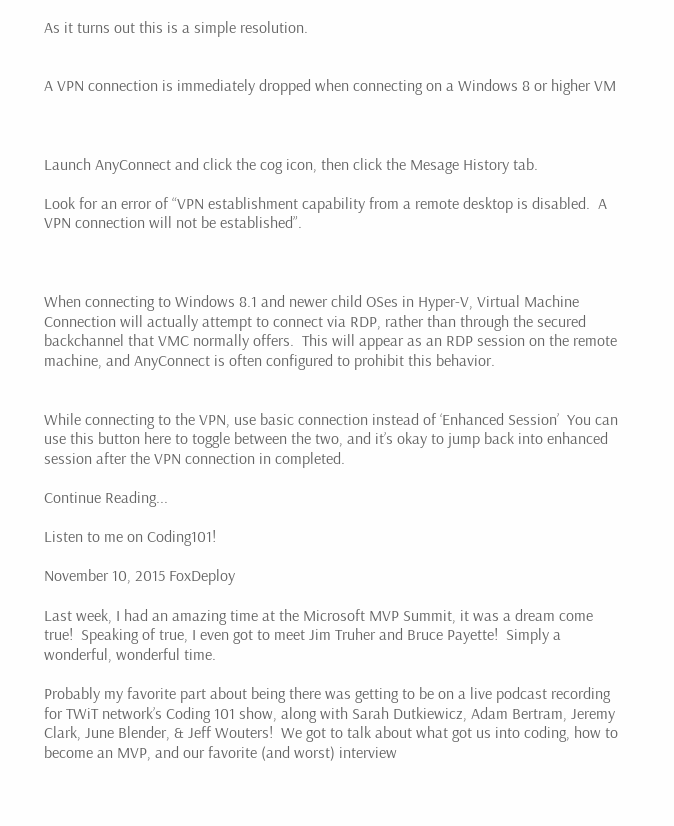As it turns out this is a simple resolution.


A VPN connection is immediately dropped when connecting on a Windows 8 or higher VM



Launch AnyConnect and click the cog icon, then click the Mesage History tab.

Look for an error of “VPN establishment capability from a remote desktop is disabled.  A VPN connection will not be established”.



When connecting to Windows 8.1 and newer child OSes in Hyper-V, Virtual Machine Connection will actually attempt to connect via RDP, rather than through the secured backchannel that VMC normally offers.  This will appear as an RDP session on the remote machine, and AnyConnect is often configured to prohibit this behavior.


While connecting to the VPN, use basic connection instead of ‘Enhanced Session’  You can use this button here to toggle between the two, and it’s okay to jump back into enhanced session after the VPN connection in completed.

Continue Reading...

Listen to me on Coding101!

November 10, 2015 FoxDeploy

Last week, I had an amazing time at the Microsoft MVP Summit, it was a dream come true!  Speaking of true, I even got to meet Jim Truher and Bruce Payette!  Simply a wonderful, wonderful time.

Probably my favorite part about being there was getting to be on a live podcast recording for TWiT network’s Coding 101 show, along with Sarah Dutkiewicz, Adam Bertram, Jeremy Clark, June Blender, & Jeff Wouters!  We got to talk about what got us into coding, how to become an MVP, and our favorite (and worst) interview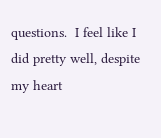questions.  I feel like I did pretty well, despite my heart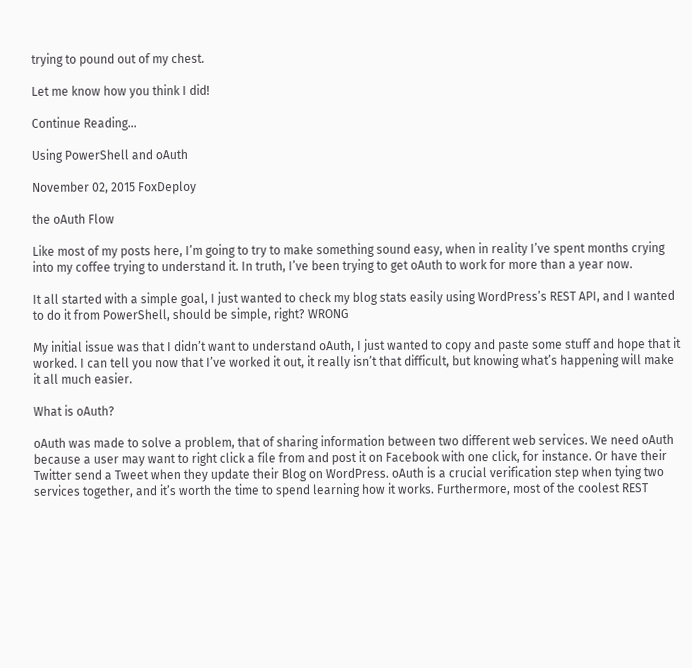trying to pound out of my chest.

Let me know how you think I did!

Continue Reading...

Using PowerShell and oAuth

November 02, 2015 FoxDeploy

the oAuth Flow

Like most of my posts here, I’m going to try to make something sound easy, when in reality I’ve spent months crying into my coffee trying to understand it. In truth, I’ve been trying to get oAuth to work for more than a year now.

It all started with a simple goal, I just wanted to check my blog stats easily using WordPress’s REST API, and I wanted to do it from PowerShell, should be simple, right? WRONG

My initial issue was that I didn’t want to understand oAuth, I just wanted to copy and paste some stuff and hope that it worked. I can tell you now that I’ve worked it out, it really isn’t that difficult, but knowing what’s happening will make it all much easier.

What is oAuth?

oAuth was made to solve a problem, that of sharing information between two different web services. We need oAuth because a user may want to right click a file from and post it on Facebook with one click, for instance. Or have their Twitter send a Tweet when they update their Blog on WordPress. oAuth is a crucial verification step when tying two services together, and it’s worth the time to spend learning how it works. Furthermore, most of the coolest REST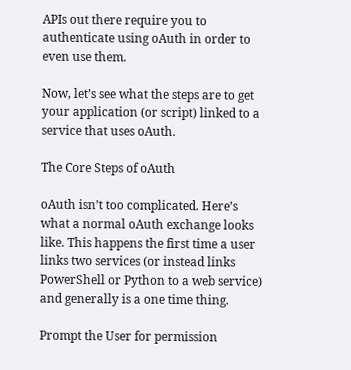APIs out there require you to authenticate using oAuth in order to even use them.

Now, let’s see what the steps are to get your application (or script) linked to a service that uses oAuth.

The Core Steps of oAuth

oAuth isn’t too complicated. Here’s what a normal oAuth exchange looks like. This happens the first time a user links two services (or instead links PowerShell or Python to a web service) and generally is a one time thing.

Prompt the User for permission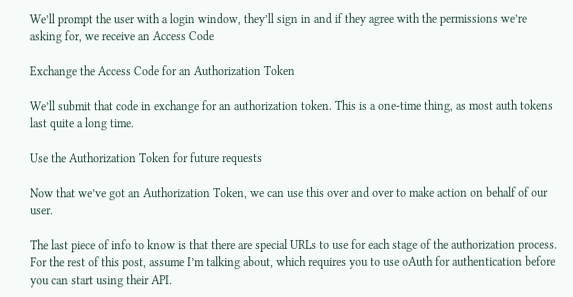We’ll prompt the user with a login window, they’ll sign in and if they agree with the permissions we’re asking for, we receive an Access Code

Exchange the Access Code for an Authorization Token

We’ll submit that code in exchange for an authorization token. This is a one-time thing, as most auth tokens last quite a long time.

Use the Authorization Token for future requests

Now that we’ve got an Authorization Token, we can use this over and over to make action on behalf of our user.

The last piece of info to know is that there are special URLs to use for each stage of the authorization process. For the rest of this post, assume I’m talking about, which requires you to use oAuth for authentication before you can start using their API.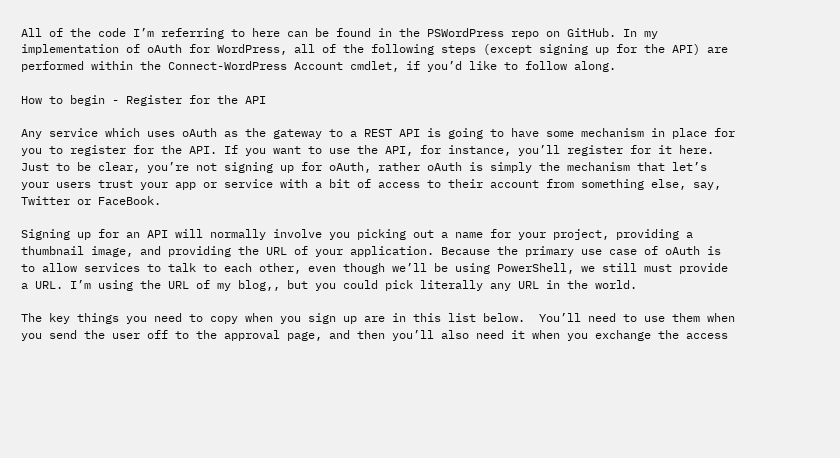All of the code I’m referring to here can be found in the PSWordPress repo on GitHub. In my implementation of oAuth for WordPress, all of the following steps (except signing up for the API) are performed within the Connect-WordPress Account cmdlet, if you’d like to follow along.

How to begin - Register for the API

Any service which uses oAuth as the gateway to a REST API is going to have some mechanism in place for you to register for the API. If you want to use the API, for instance, you’ll register for it here.  Just to be clear, you’re not signing up for oAuth, rather oAuth is simply the mechanism that let’s your users trust your app or service with a bit of access to their account from something else, say, Twitter or FaceBook.

Signing up for an API will normally involve you picking out a name for your project, providing a thumbnail image, and providing the URL of your application. Because the primary use case of oAuth is to allow services to talk to each other, even though we’ll be using PowerShell, we still must provide a URL. I’m using the URL of my blog,, but you could pick literally any URL in the world.

The key things you need to copy when you sign up are in this list below.  You’ll need to use them when you send the user off to the approval page, and then you’ll also need it when you exchange the access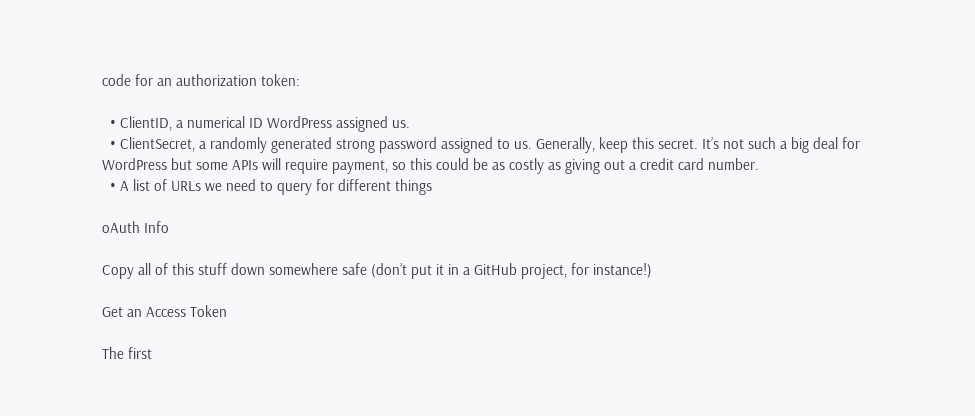code for an authorization token:

  • ClientID, a numerical ID WordPress assigned us.
  • ClientSecret, a randomly generated strong password assigned to us. Generally, keep this secret. It’s not such a big deal for WordPress but some APIs will require payment, so this could be as costly as giving out a credit card number.
  • A list of URLs we need to query for different things

oAuth Info

Copy all of this stuff down somewhere safe (don’t put it in a GitHub project, for instance!)

Get an Access Token

The first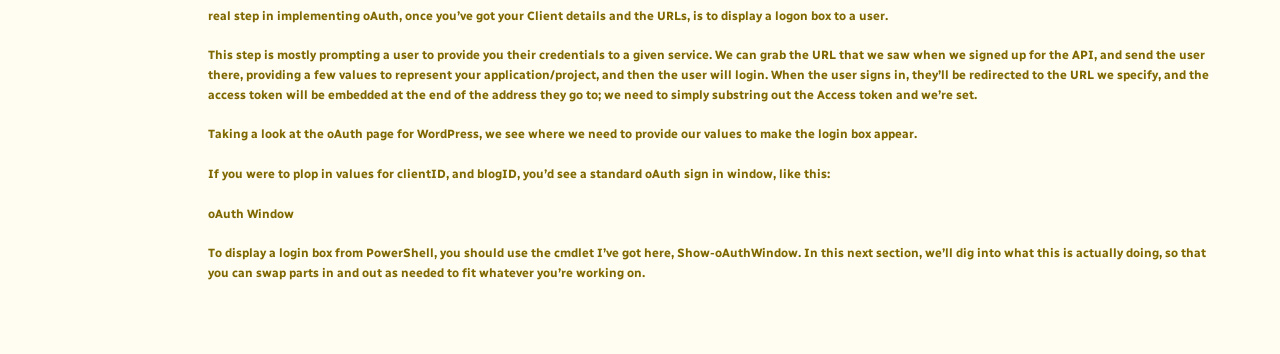real step in implementing oAuth, once you’ve got your Client details and the URLs, is to display a logon box to a user.

This step is mostly prompting a user to provide you their credentials to a given service. We can grab the URL that we saw when we signed up for the API, and send the user there, providing a few values to represent your application/project, and then the user will login. When the user signs in, they’ll be redirected to the URL we specify, and the access token will be embedded at the end of the address they go to; we need to simply substring out the Access token and we’re set.

Taking a look at the oAuth page for WordPress, we see where we need to provide our values to make the login box appear.

If you were to plop in values for clientID, and blogID, you’d see a standard oAuth sign in window, like this:

oAuth Window

To display a login box from PowerShell, you should use the cmdlet I’ve got here, Show-oAuthWindow. In this next section, we’ll dig into what this is actually doing, so that you can swap parts in and out as needed to fit whatever you’re working on.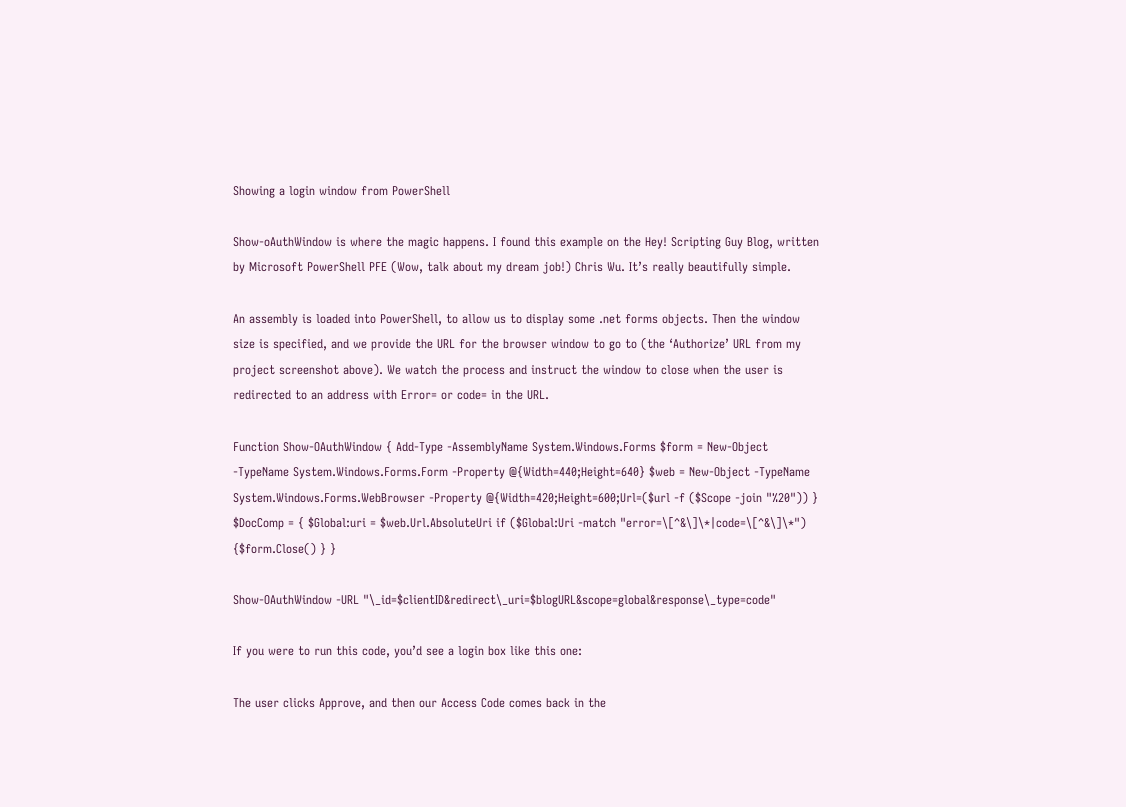Showing a login window from PowerShell

Show-oAuthWindow is where the magic happens. I found this example on the Hey! Scripting Guy Blog, written by Microsoft PowerShell PFE (Wow, talk about my dream job!) Chris Wu. It’s really beautifully simple.

An assembly is loaded into PowerShell, to allow us to display some .net forms objects. Then the window size is specified, and we provide the URL for the browser window to go to (the ‘Authorize’ URL from my project screenshot above). We watch the process and instruct the window to close when the user is redirected to an address with Error= or code= in the URL.

Function Show-OAuthWindow { Add-Type -AssemblyName System.Windows.Forms $form = New-Object -TypeName System.Windows.Forms.Form -Property @{Width=440;Height=640} $web = New-Object -TypeName System.Windows.Forms.WebBrowser -Property @{Width=420;Height=600;Url=($url -f ($Scope -join "%20")) } $DocComp = { $Global:uri = $web.Url.AbsoluteUri if ($Global:Uri -match "error=\[^&\]\*|code=\[^&\]\*") {$form.Close() } }

Show-OAuthWindow -URL "\_id=$clientID&redirect\_uri=$blogURL&scope=global&response\_type=code"

If you were to run this code, you’d see a login box like this one:

The user clicks Approve, and then our Access Code comes back in the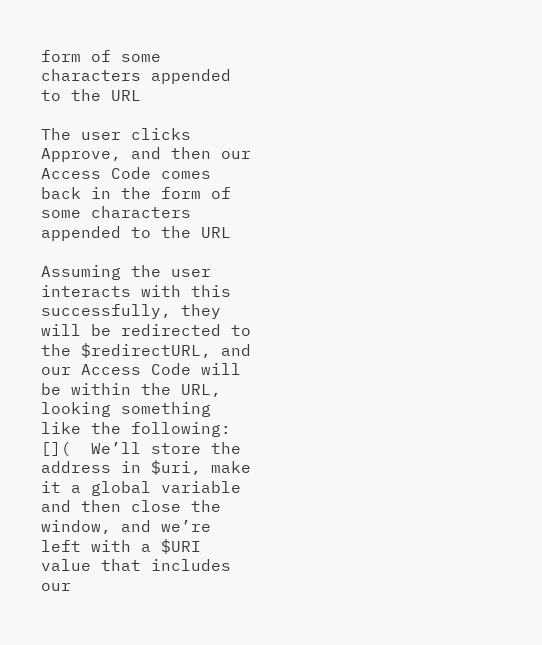form of some characters appended to the URL

The user clicks Approve, and then our Access Code comes back in the form of some characters appended to the URL

Assuming the user interacts with this successfully, they will be redirected to the $redirectURL, and our Access Code will be within the URL, looking something like the following: [](  We’ll store the address in $uri, make it a global variable and then close the window, and we’re left with a $URI value that includes our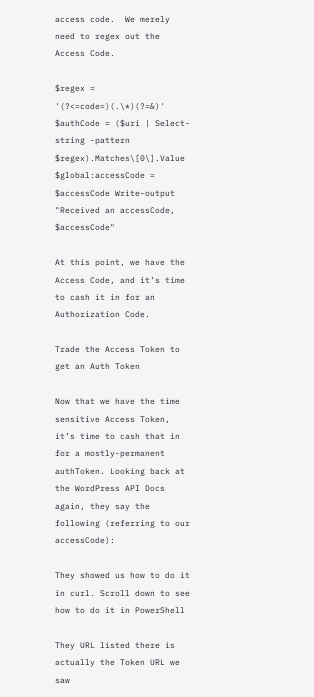access code.  We merely need to regex out the Access Code.

$regex = '(?<=code=)(.\*)(?=&)' $authCode = ($uri | Select-string -pattern $regex).Matches\[0\].Value $global:accessCode = $accessCode Write-output "Received an accessCode, $accessCode"

At this point, we have the Access Code, and it’s time to cash it in for an Authorization Code.

Trade the Access Token to get an Auth Token

Now that we have the time sensitive Access Token, it’s time to cash that in for a mostly-permanent authToken. Looking back at the WordPress API Docs again, they say the following (referring to our accessCode):

They showed us how to do it in curl. Scroll down to see how to do it in PowerShell

They URL listed there is actually the Token URL we saw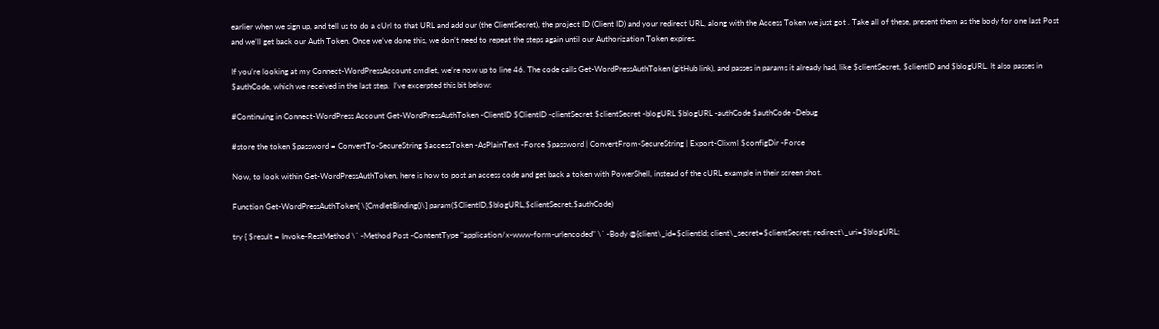earlier when we sign up, and tell us to do a cUrl to that URL and add our (the ClientSecret), the project ID (Client ID) and your redirect URL, along with the Access Token we just got . Take all of these, present them as the body for one last Post and we’ll get back our Auth Token. Once we’ve done this, we don’t need to repeat the steps again until our Authorization Token expires.

If you’re looking at my Connect-WordPressAccount cmdlet, we’re now up to line 46. The code calls Get-WordPressAuthToken (gitHub link), and passes in params it already had, like $clientSecret, $clientID and $blogURL. It also passes in $authCode, which we received in the last step.  I’ve excerpted this bit below:

#Continuing in Connect-WordPress Account Get-WordPressAuthToken -ClientID $ClientID -clientSecret $clientSecret -blogURL $blogURL -authCode $authCode -Debug

#store the token $password = ConvertTo-SecureString $accessToken -AsPlainText -Force $password | ConvertFrom-SecureString | Export-Clixml $configDir -Force

Now, to look within Get-WordPressAuthToken, here is how to post an access code and get back a token with PowerShell, instead of the cURL example in their screen shot.

Function Get-WordPressAuthToken{ \[CmdletBinding()\] param($ClientID,$blogURL,$clientSecret,$authCode)

try { $result = Invoke-RestMethod \` -Method Post -ContentType "application/x-www-form-urlencoded" \` -Body @{client\_id=$clientId; client\_secret=$clientSecret; redirect\_uri=$blogURL;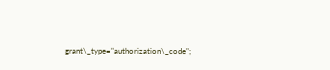grant\_type="authorization\_code";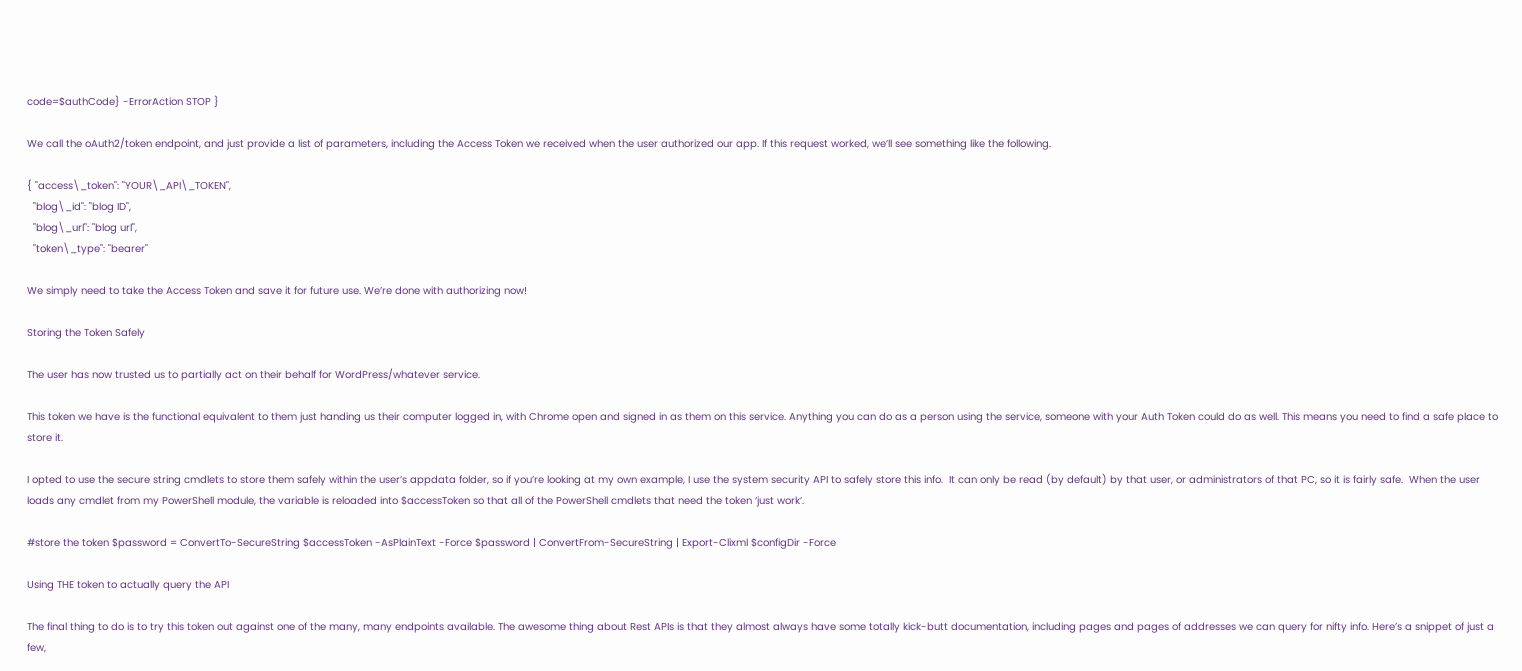code=$authCode} -ErrorAction STOP }

We call the oAuth2/token endpoint, and just provide a list of parameters, including the Access Token we received when the user authorized our app. If this request worked, we’ll see something like the following.

{ "access\_token": "YOUR\_API\_TOKEN",
  "blog\_id": "blog ID",
  "blog\_url": "blog url",
  "token\_type": "bearer"

We simply need to take the Access Token and save it for future use. We’re done with authorizing now!

Storing the Token Safely

The user has now trusted us to partially act on their behalf for WordPress/whatever service.

This token we have is the functional equivalent to them just handing us their computer logged in, with Chrome open and signed in as them on this service. Anything you can do as a person using the service, someone with your Auth Token could do as well. This means you need to find a safe place to store it.

I opted to use the secure string cmdlets to store them safely within the user’s appdata folder, so if you’re looking at my own example, I use the system security API to safely store this info.  It can only be read (by default) by that user, or administrators of that PC, so it is fairly safe.  When the user loads any cmdlet from my PowerShell module, the variable is reloaded into $accessToken so that all of the PowerShell cmdlets that need the token ‘just work’.

#store the token $password = ConvertTo-SecureString $accessToken -AsPlainText -Force $password | ConvertFrom-SecureString | Export-Clixml $configDir -Force

Using THE token to actually query the API

The final thing to do is to try this token out against one of the many, many endpoints available. The awesome thing about Rest APIs is that they almost always have some totally kick-butt documentation, including pages and pages of addresses we can query for nifty info. Here’s a snippet of just a few,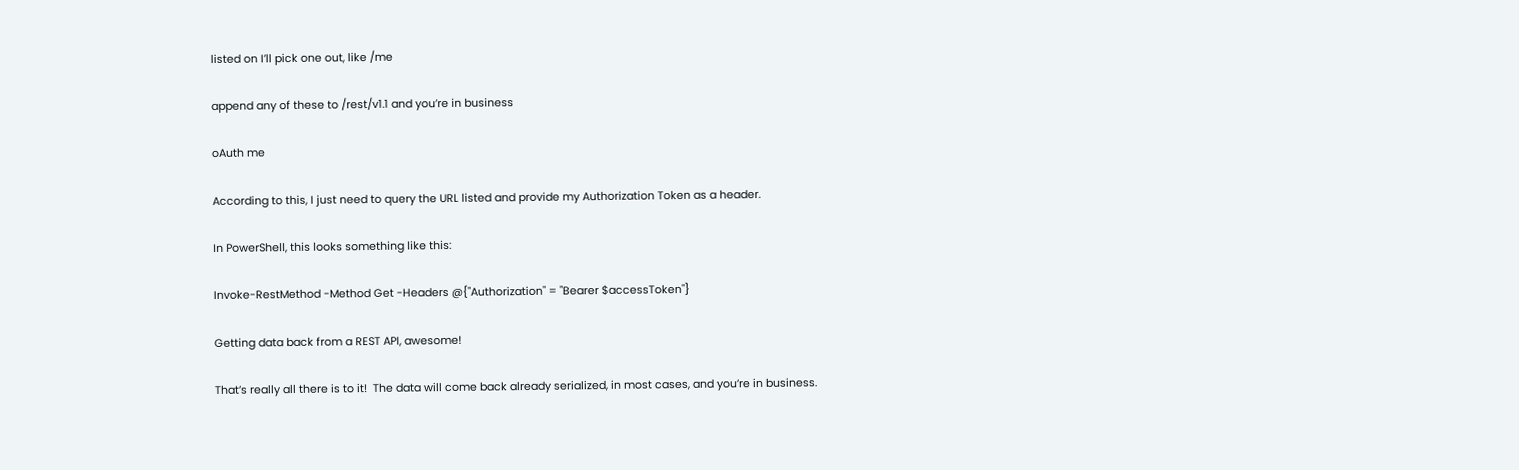listed on I’ll pick one out, like /me

append any of these to /rest/v1.1 and you’re in business

oAuth me

According to this, I just need to query the URL listed and provide my Authorization Token as a header.

In PowerShell, this looks something like this:

Invoke-RestMethod -Method Get -Headers @{"Authorization" = "Bearer $accessToken"}

Getting data back from a REST API, awesome!

That’s really all there is to it!  The data will come back already serialized, in most cases, and you’re in business.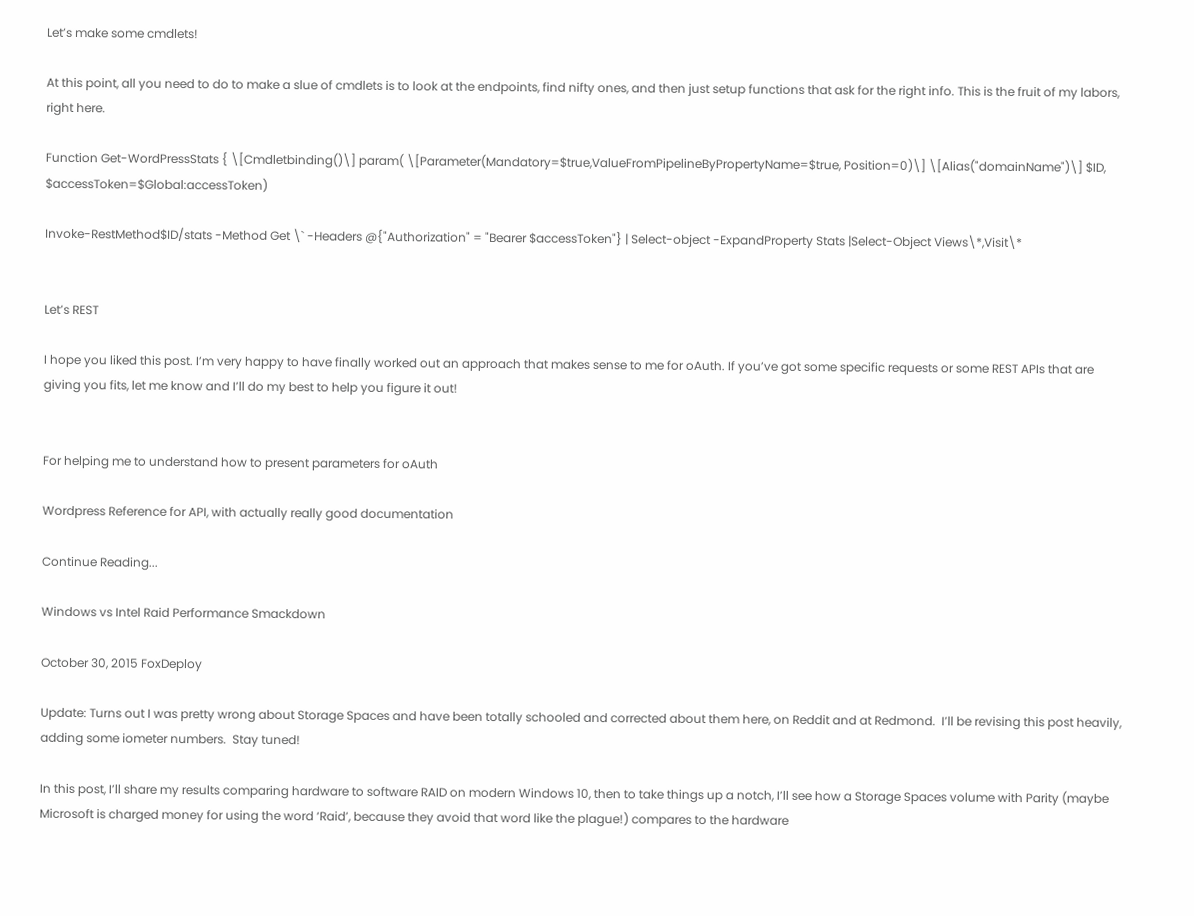Let’s make some cmdlets!

At this point, all you need to do to make a slue of cmdlets is to look at the endpoints, find nifty ones, and then just setup functions that ask for the right info. This is the fruit of my labors, right here.

Function Get-WordPressStats { \[Cmdletbinding()\] param( \[Parameter(Mandatory=$true,ValueFromPipelineByPropertyName=$true, Position=0)\] \[Alias("domainName")\] $ID, $accessToken=$Global:accessToken)

Invoke-RestMethod$ID/stats -Method Get \` -Headers @{"Authorization" = "Bearer $accessToken"} | Select-object -ExpandProperty Stats |Select-Object Views\*,Visit\*


Let’s REST

I hope you liked this post. I’m very happy to have finally worked out an approach that makes sense to me for oAuth. If you’ve got some specific requests or some REST APIs that are giving you fits, let me know and I’ll do my best to help you figure it out!


For helping me to understand how to present parameters for oAuth

Wordpress Reference for API, with actually really good documentation

Continue Reading...

Windows vs Intel Raid Performance Smackdown

October 30, 2015 FoxDeploy

Update: Turns out I was pretty wrong about Storage Spaces and have been totally schooled and corrected about them here, on Reddit and at Redmond.  I’ll be revising this post heavily, adding some iometer numbers.  Stay tuned!

In this post, I’ll share my results comparing hardware to software RAID on modern Windows 10, then to take things up a notch, I’ll see how a Storage Spaces volume with Parity (maybe Microsoft is charged money for using the word ‘Raid’, because they avoid that word like the plague!) compares to the hardware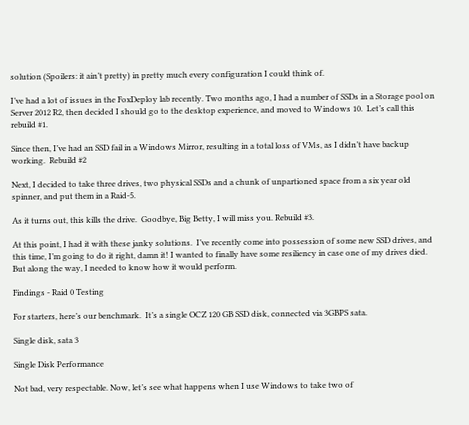solution (Spoilers: it ain’t pretty) in pretty much every configuration I could think of.

I’ve had a lot of issues in the FoxDeploy lab recently. Two months ago, I had a number of SSDs in a Storage pool on Server 2012 R2, then decided I should go to the desktop experience, and moved to Windows 10.  Let’s call this rebuild #1.

Since then, I’ve had an SSD fail in a Windows Mirror, resulting in a total loss of VMs, as I didn’t have backup working.  Rebuild #2

Next, I decided to take three drives, two physical SSDs and a chunk of unpartioned space from a six year old spinner, and put them in a Raid-5.

As it turns out, this kills the drive.  Goodbye, Big Betty, I will miss you. Rebuild #3.

At this point, I had it with these janky solutions.  I’ve recently come into possession of some new SSD drives, and this time, I’m going to do it right, damn it! I wanted to finally have some resiliency in case one of my drives died.  But along the way, I needed to know how it would perform.

Findings - Raid 0 Testing

For starters, here’s our benchmark.  It’s a single OCZ 120 GB SSD disk, connected via 3GBPS sata.

Single disk, sata 3

Single Disk Performance

Not bad, very respectable. Now, let’s see what happens when I use Windows to take two of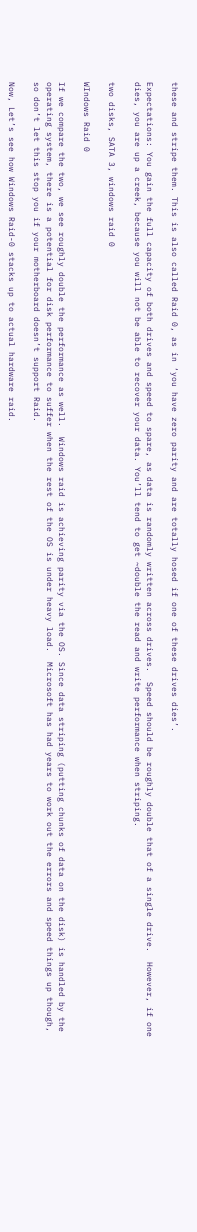these and stripe them. This is also called Raid 0, as in ‘you have zero parity and are totally hosed if one of these drives dies’.

Expectations: You gain the full capacity of both drives and speed to spare, as data is randomly written across drives.  Speed should be roughly double that of a single drive.  However, if one dies, you are up a creek, because you will not be able to recover your data. You’ll tend to get ~double the read and write performance when striping.

two disks, SATA 3, windows raid 0

WIndows Raid 0

If we compare the two, we see roughly double the performance as well.  Windows raid is achieving parity via the OS. Since data striping (putting chunks of data on the disk) is handled by the operating system, there is a potential for disk performance to suffer when the rest of the OS is under heavy load.  Microsoft has had years to work out the errors and speed things up though, so don’t let this stop you if your motherboard doesn’t support Raid.

Now, Let’s see how Windows Raid-0 stacks up to actual hardware raid.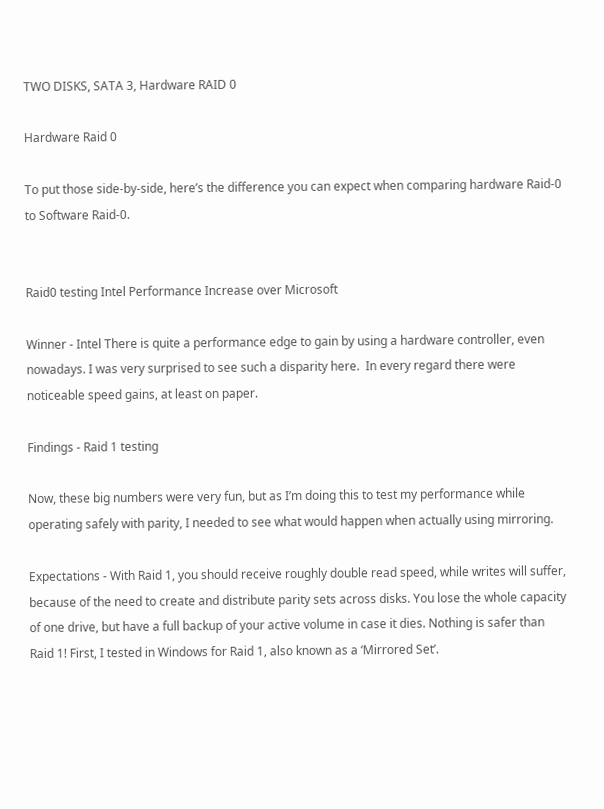TWO DISKS, SATA 3, Hardware RAID 0

Hardware Raid 0

To put those side-by-side, here’s the difference you can expect when comparing hardware Raid-0 to Software Raid-0.


Raid0 testing Intel Performance Increase over Microsoft

Winner - Intel There is quite a performance edge to gain by using a hardware controller, even nowadays. I was very surprised to see such a disparity here.  In every regard there were noticeable speed gains, at least on paper.

Findings - Raid 1 testing

Now, these big numbers were very fun, but as I’m doing this to test my performance while operating safely with parity, I needed to see what would happen when actually using mirroring.

Expectations - With Raid 1, you should receive roughly double read speed, while writes will suffer, because of the need to create and distribute parity sets across disks. You lose the whole capacity of one drive, but have a full backup of your active volume in case it dies. Nothing is safer than Raid 1! First, I tested in Windows for Raid 1, also known as a ‘Mirrored Set’.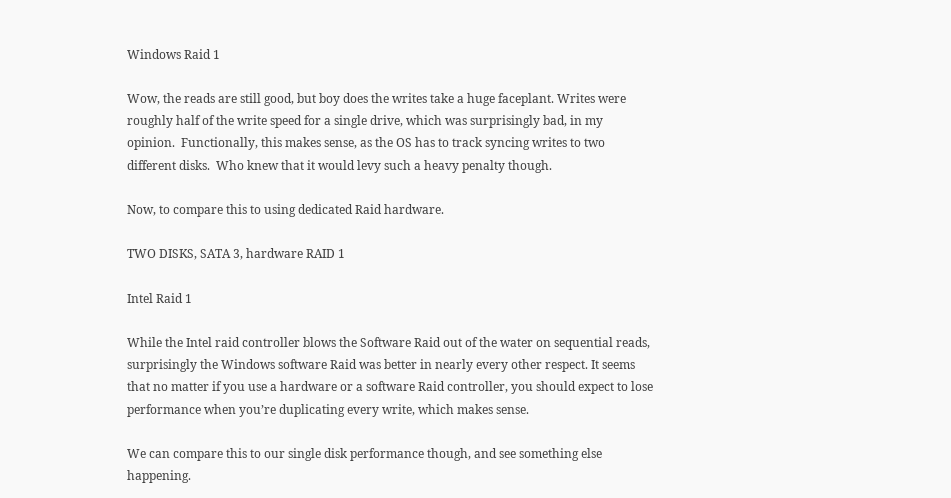Windows Raid 1

Wow, the reads are still good, but boy does the writes take a huge faceplant. Writes were roughly half of the write speed for a single drive, which was surprisingly bad, in my opinion.  Functionally, this makes sense, as the OS has to track syncing writes to two different disks.  Who knew that it would levy such a heavy penalty though.

Now, to compare this to using dedicated Raid hardware.

TWO DISKS, SATA 3, hardware RAID 1

Intel Raid 1

While the Intel raid controller blows the Software Raid out of the water on sequential reads, surprisingly the Windows software Raid was better in nearly every other respect. It seems that no matter if you use a hardware or a software Raid controller, you should expect to lose performance when you’re duplicating every write, which makes sense.

We can compare this to our single disk performance though, and see something else happening.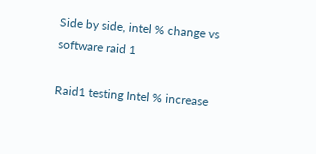Side by side, intel % change vs software raid 1

Raid1 testing Intel % increase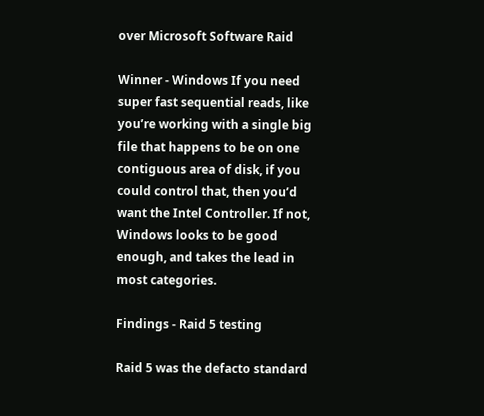over Microsoft Software Raid

Winner - Windows If you need super fast sequential reads, like you’re working with a single big file that happens to be on one contiguous area of disk, if you could control that, then you’d want the Intel Controller. If not, Windows looks to be good enough, and takes the lead in most categories.

Findings - Raid 5 testing

Raid 5 was the defacto standard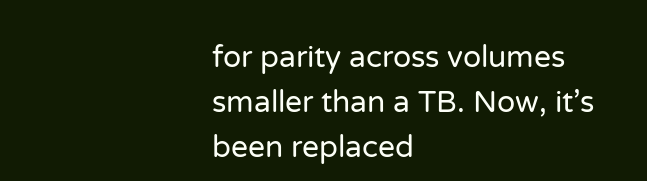for parity across volumes smaller than a TB. Now, it’s been replaced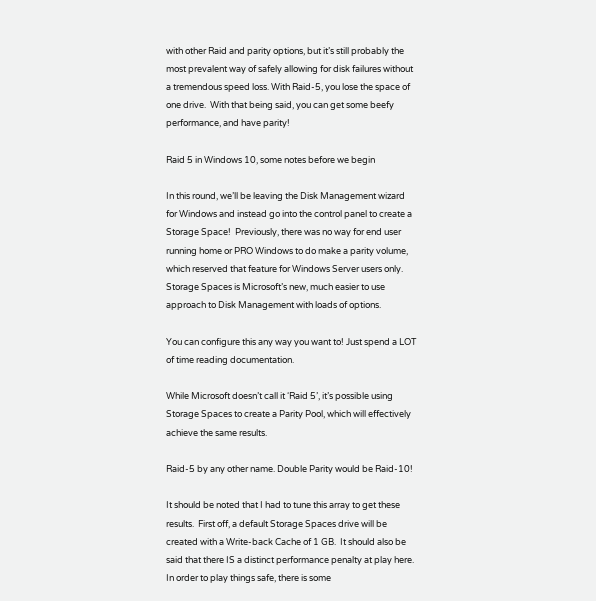with other Raid and parity options, but it’s still probably the most prevalent way of safely allowing for disk failures without a tremendous speed loss. With Raid-5, you lose the space of one drive.  With that being said, you can get some beefy performance, and have parity!

Raid 5 in Windows 10, some notes before we begin

In this round, we’ll be leaving the Disk Management wizard for Windows and instead go into the control panel to create a Storage Space!  Previously, there was no way for end user running home or PRO Windows to do make a parity volume, which reserved that feature for Windows Server users only.  Storage Spaces is Microsoft’s new, much easier to use approach to Disk Management with loads of options.

You can configure this any way you want to! Just spend a LOT of time reading documentation.

While Microsoft doesn’t call it ‘Raid 5’, it’s possible using Storage Spaces to create a Parity Pool, which will effectively achieve the same results.

Raid-5 by any other name. Double Parity would be Raid-10!

It should be noted that I had to tune this array to get these results.  First off, a default Storage Spaces drive will be created with a Write-back Cache of 1 GB.  It should also be said that there IS a distinct performance penalty at play here.  In order to play things safe, there is some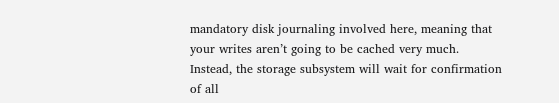mandatory disk journaling involved here, meaning that your writes aren’t going to be cached very much.  Instead, the storage subsystem will wait for confirmation of all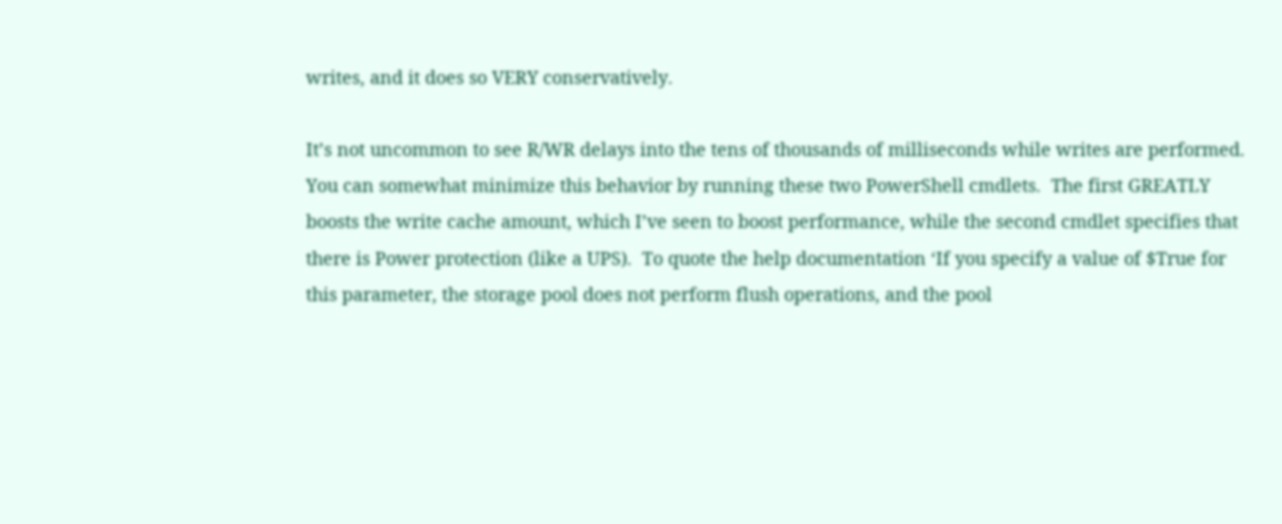writes, and it does so VERY conservatively.

It’s not uncommon to see R/WR delays into the tens of thousands of milliseconds while writes are performed.  You can somewhat minimize this behavior by running these two PowerShell cmdlets.  The first GREATLY boosts the write cache amount, which I’ve seen to boost performance, while the second cmdlet specifies that there is Power protection (like a UPS).  To quote the help documentation ‘If you specify a value of $True for this parameter, the storage pool does not perform flush operations, and the pool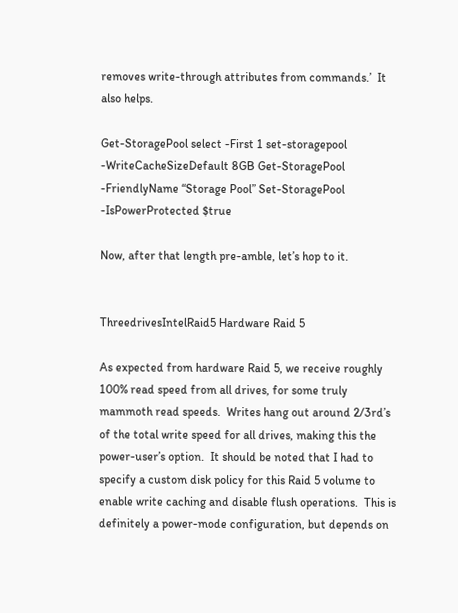removes write-through attributes from commands.’  It also helps.

Get-StoragePool select -First 1 set-storagepool -WriteCacheSizeDefault 8GB Get-StoragePool -FriendlyName “Storage Pool” Set-StoragePool -IsPowerProtected $true

Now, after that length pre-amble, let’s hop to it.


ThreedrivesIntelRaid5 Hardware Raid 5

As expected from hardware Raid 5, we receive roughly 100% read speed from all drives, for some truly mammoth read speeds.  Writes hang out around 2/3rd’s of the total write speed for all drives, making this the power-user’s option.  It should be noted that I had to specify a custom disk policy for this Raid 5 volume to enable write caching and disable flush operations.  This is definitely a power-mode configuration, but depends on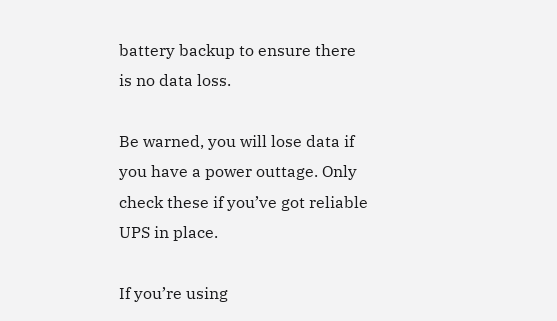battery backup to ensure there is no data loss.

Be warned, you will lose data if you have a power outtage. Only check these if you’ve got reliable UPS in place.

If you’re using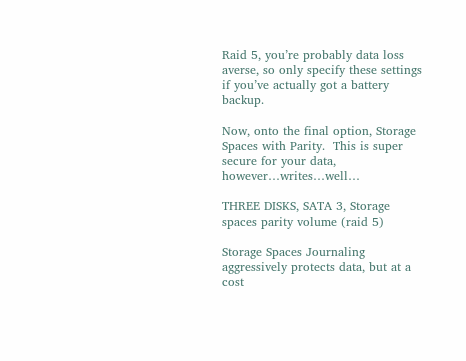Raid 5, you’re probably data loss averse, so only specify these settings if you’ve actually got a battery backup.

Now, onto the final option, Storage Spaces with Parity.  This is super secure for your data, however…writes…well…

THREE DISKS, SATA 3, Storage spaces parity volume (raid 5)

Storage Spaces Journaling aggressively protects data, but at a cost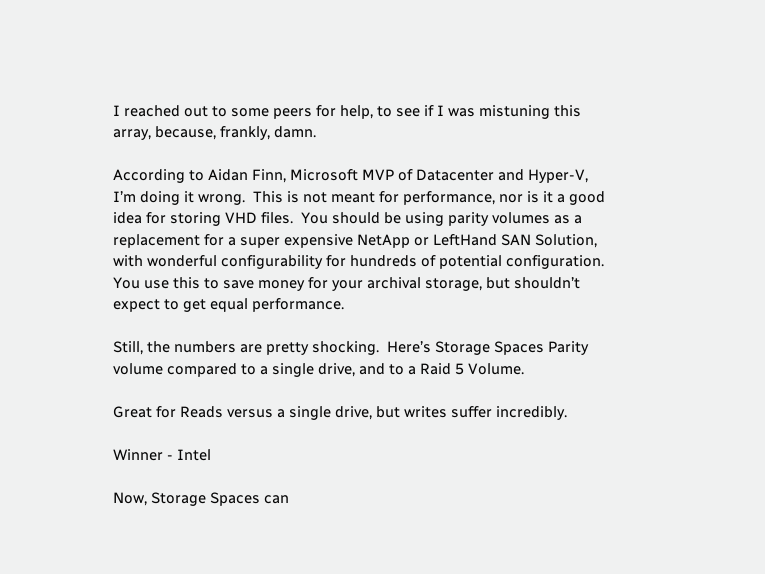I reached out to some peers for help, to see if I was mistuning this array, because, frankly, damn.

According to Aidan Finn, Microsoft MVP of Datacenter and Hyper-V, I’m doing it wrong.  This is not meant for performance, nor is it a good idea for storing VHD files.  You should be using parity volumes as a replacement for a super expensive NetApp or LeftHand SAN Solution, with wonderful configurability for hundreds of potential configuration.  You use this to save money for your archival storage, but shouldn’t expect to get equal performance.

Still, the numbers are pretty shocking.  Here’s Storage Spaces Parity volume compared to a single drive, and to a Raid 5 Volume.

Great for Reads versus a single drive, but writes suffer incredibly.

Winner - Intel

Now, Storage Spaces can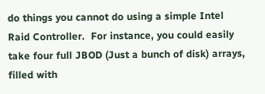do things you cannot do using a simple Intel Raid Controller.  For instance, you could easily take four full JBOD (Just a bunch of disk) arrays, filled with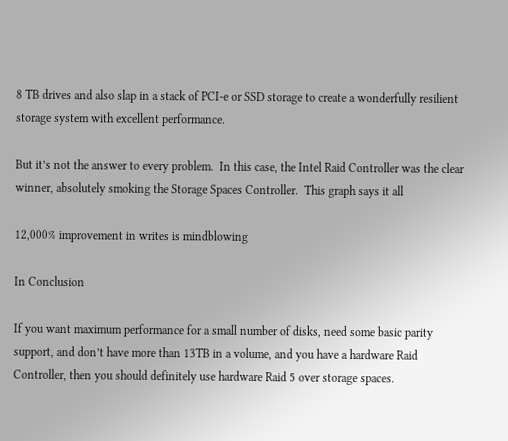8 TB drives and also slap in a stack of PCI-e or SSD storage to create a wonderfully resilient storage system with excellent performance.

But it’s not the answer to every problem.  In this case, the Intel Raid Controller was the clear winner, absolutely smoking the Storage Spaces Controller.  This graph says it all

12,000% improvement in writes is mindblowing

In Conclusion

If you want maximum performance for a small number of disks, need some basic parity support, and don’t have more than 13TB in a volume, and you have a hardware Raid Controller, then you should definitely use hardware Raid 5 over storage spaces.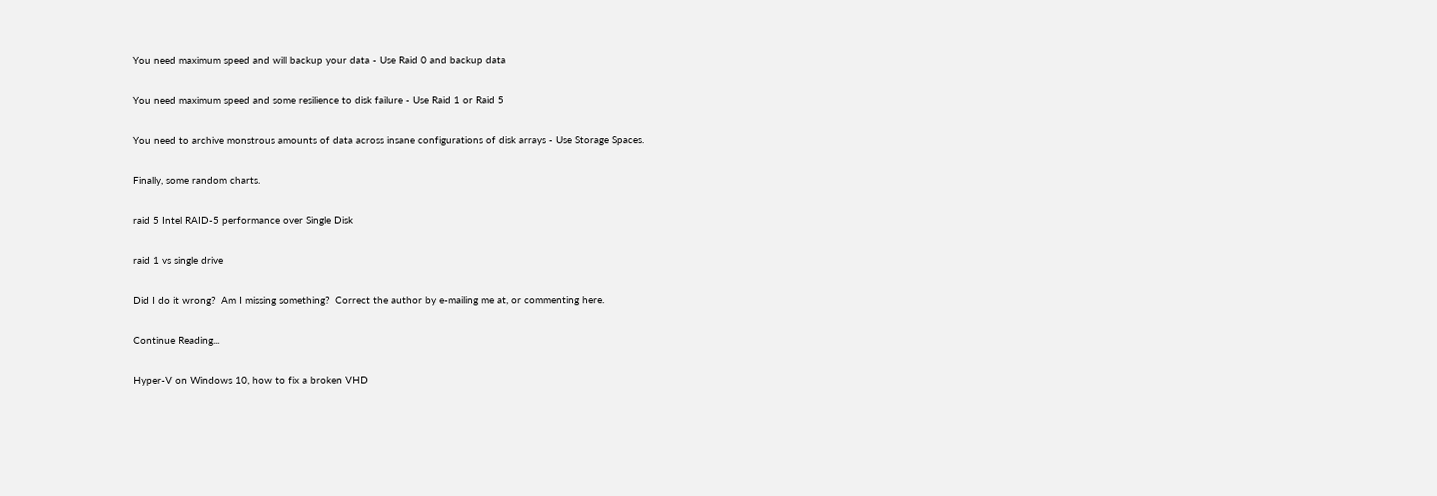You need maximum speed and will backup your data - Use Raid 0 and backup data

You need maximum speed and some resilience to disk failure - Use Raid 1 or Raid 5

You need to archive monstrous amounts of data across insane configurations of disk arrays - Use Storage Spaces.

Finally, some random charts.

raid 5 Intel RAID-5 performance over Single Disk

raid 1 vs single drive

Did I do it wrong?  Am I missing something?  Correct the author by e-mailing me at, or commenting here.

Continue Reading...

Hyper-V on Windows 10, how to fix a broken VHD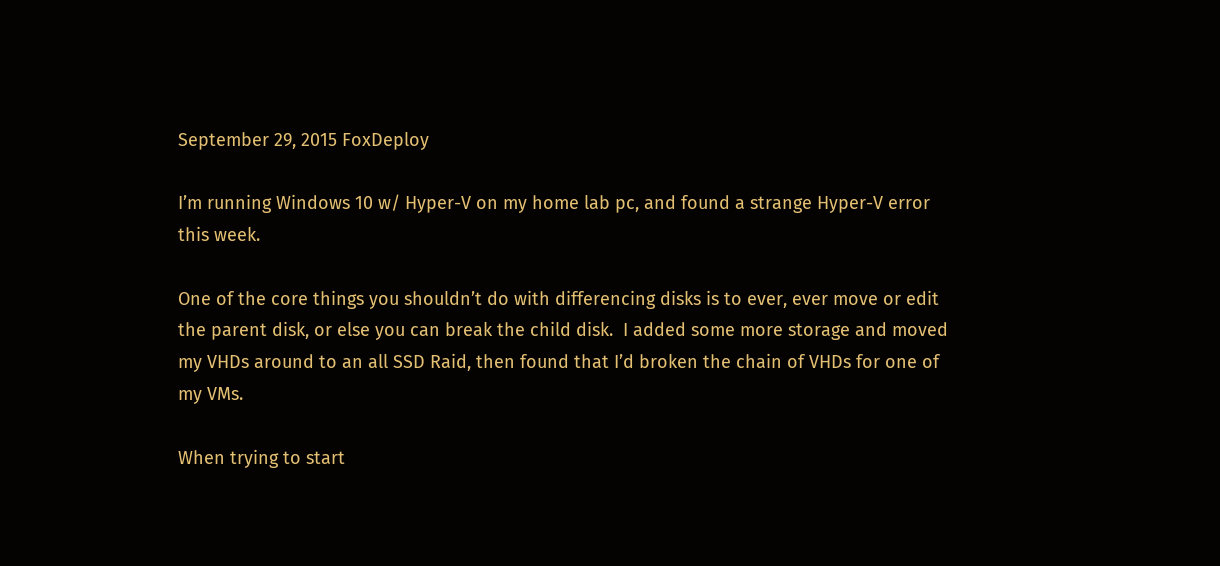September 29, 2015 FoxDeploy

I’m running Windows 10 w/ Hyper-V on my home lab pc, and found a strange Hyper-V error this week.

One of the core things you shouldn’t do with differencing disks is to ever, ever move or edit the parent disk, or else you can break the child disk.  I added some more storage and moved my VHDs around to an all SSD Raid, then found that I’d broken the chain of VHDs for one of my VMs.

When trying to start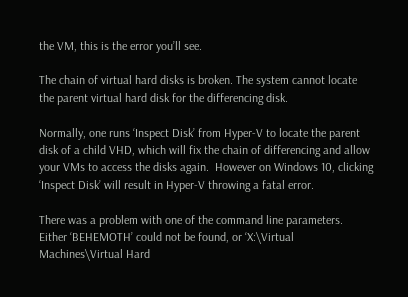the VM, this is the error you’ll see.

The chain of virtual hard disks is broken. The system cannot locate the parent virtual hard disk for the differencing disk.

Normally, one runs ‘Inspect Disk’ from Hyper-V to locate the parent disk of a child VHD, which will fix the chain of differencing and allow your VMs to access the disks again.  However on Windows 10, clicking ‘Inspect Disk’ will result in Hyper-V throwing a fatal error.

There was a problem with one of the command line parameters. Either ‘BEHEMOTH’ could not be found, or ‘X:\Virtual Machines\Virtual Hard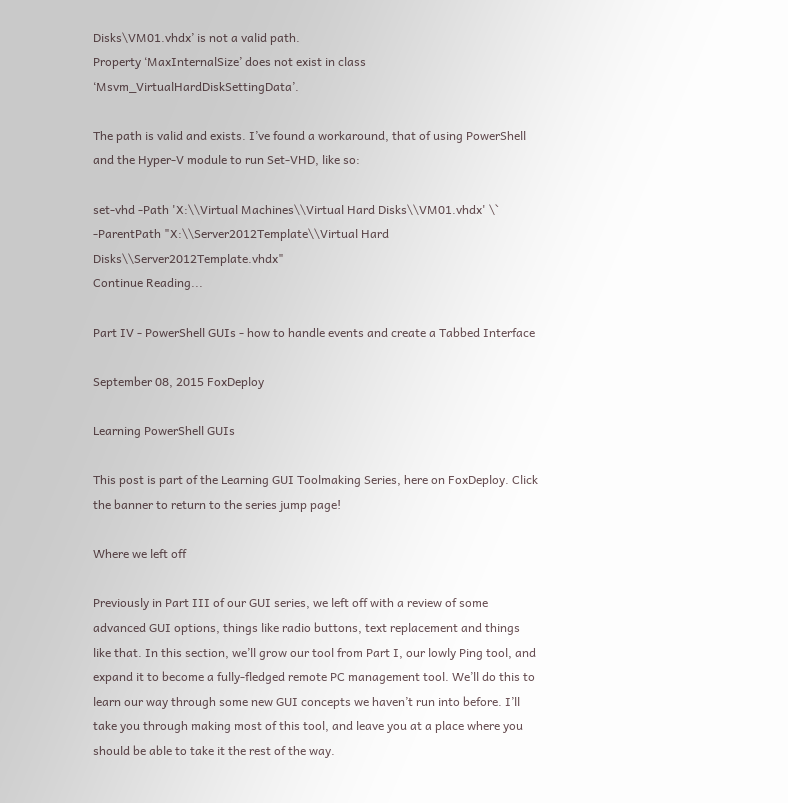Disks\VM01.vhdx’ is not a valid path.
Property ‘MaxInternalSize’ does not exist in class ‘Msvm_VirtualHardDiskSettingData’.

The path is valid and exists. I’ve found a workaround, that of using PowerShell and the Hyper-V module to run Set-VHD, like so:

set-vhd -Path 'X:\\Virtual Machines\\Virtual Hard Disks\\VM01.vhdx' \` -ParentPath "X:\\Server2012Template\\Virtual Hard Disks\\Server2012Template.vhdx"
Continue Reading...

Part IV - PowerShell GUIs - how to handle events and create a Tabbed Interface

September 08, 2015 FoxDeploy

Learning PowerShell GUIs

This post is part of the Learning GUI Toolmaking Series, here on FoxDeploy. Click the banner to return to the series jump page!

Where we left off

Previously in Part III of our GUI series, we left off with a review of some advanced GUI options, things like radio buttons, text replacement and things like that. In this section, we’ll grow our tool from Part I, our lowly Ping tool, and expand it to become a fully-fledged remote PC management tool. We’ll do this to learn our way through some new GUI concepts we haven’t run into before. I’ll take you through making most of this tool, and leave you at a place where you should be able to take it the rest of the way.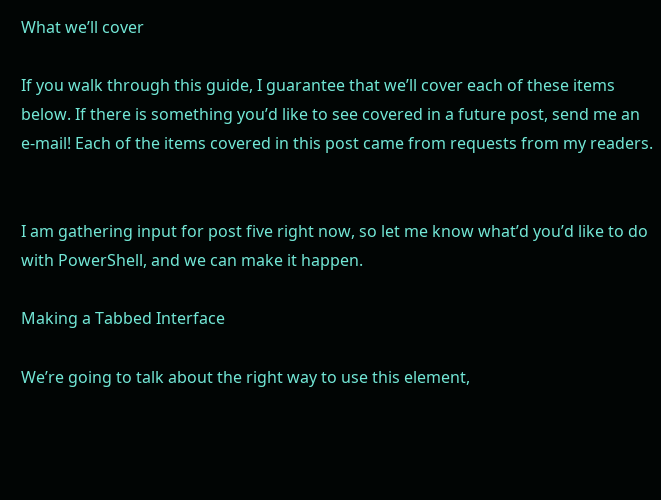What we’ll cover

If you walk through this guide, I guarantee that we’ll cover each of these items below. If there is something you’d like to see covered in a future post, send me an e-mail! Each of the items covered in this post came from requests from my readers.


I am gathering input for post five right now, so let me know what’d you’d like to do with PowerShell, and we can make it happen.

Making a Tabbed Interface

We’re going to talk about the right way to use this element,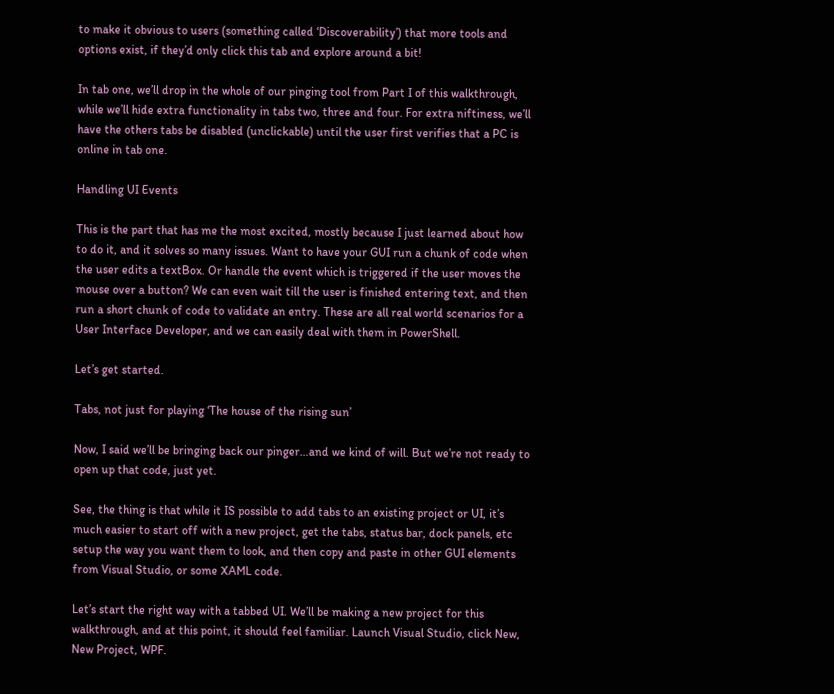to make it obvious to users (something called ‘Discoverability’) that more tools and options exist, if they’d only click this tab and explore around a bit!

In tab one, we’ll drop in the whole of our pinging tool from Part I of this walkthrough, while we’ll hide extra functionality in tabs two, three and four. For extra niftiness, we’ll have the others tabs be disabled (unclickable) until the user first verifies that a PC is online in tab one.

Handling UI Events

This is the part that has me the most excited, mostly because I just learned about how to do it, and it solves so many issues. Want to have your GUI run a chunk of code when the user edits a textBox. Or handle the event which is triggered if the user moves the mouse over a button? We can even wait till the user is finished entering text, and then run a short chunk of code to validate an entry. These are all real world scenarios for a User Interface Developer, and we can easily deal with them in PowerShell.

Let’s get started.

Tabs, not just for playing ‘The house of the rising sun’

Now, I said we’ll be bringing back our pinger…and we kind of will. But we’re not ready to open up that code, just yet.

See, the thing is that while it IS possible to add tabs to an existing project or UI, it’s much easier to start off with a new project, get the tabs, status bar, dock panels, etc setup the way you want them to look, and then copy and paste in other GUI elements from Visual Studio, or some XAML code.

Let’s start the right way with a tabbed UI. We’ll be making a new project for this walkthrough, and at this point, it should feel familiar. Launch Visual Studio, click New, New Project, WPF.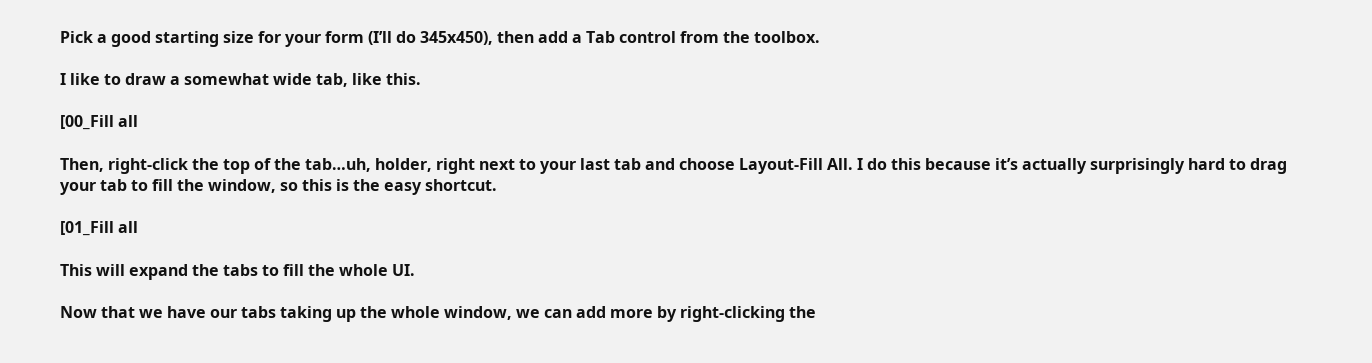Pick a good starting size for your form (I’ll do 345x450), then add a Tab control from the toolbox.

I like to draw a somewhat wide tab, like this.

[00_Fill all

Then, right-click the top of the tab…uh, holder, right next to your last tab and choose Layout-Fill All. I do this because it’s actually surprisingly hard to drag your tab to fill the window, so this is the easy shortcut.

[01_Fill all

This will expand the tabs to fill the whole UI.

Now that we have our tabs taking up the whole window, we can add more by right-clicking the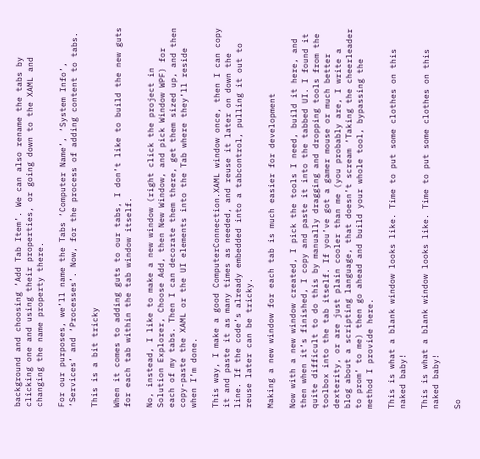background and choosing ‘Add Tab Item’. We can also rename the tabs by clicking one and using their properties, or going down to the XAML and changing the name property there.

For our purposes, we’ll name the Tabs ‘Computer Name’, ‘System Info’, ‘Services’ and ‘Processes’. Now, for the process of adding content to tabs.

This is a bit tricky

When it comes to adding guts to our tabs, I don’t like to build the new guts for each tab within the tab window itself.

No, instead, I like to make a new window (right click the project in Solution Explorer, Choose Add, then New Window, and pick Window WPF) for each of my tabs. Then I can decorate them there, get them sized up, and then copy-paste the XAML or the UI elements into the Tab where they’ll reside when I’m done.

This way, I make a good ComputerConnection.XAML window once, then I can copy it and paste it as many times as needed, and reuse it later on down the line. If the code’s already embedded into a tabcontrol, pulling it out to reuse later can be tricky.

Making a new window for each tab is much easier for development

Now with a new window created, I pick the tools I need, build it here, and then when it’s finished, I copy and paste it into the tabbed UI. I found it quite difficult to do this by manually dragging and dropping tools from the toolbox into the tab itself. If you’ve got a gamer mouse or much better dexterity, or are just plain cooler than me (you probably are, I write a blog about a scripting language, that doesn’t scream ‘Taking the cheerleader to prom’ to me) then go ahead and build your whole tool, bypassing the method I provide here.

This is what a blank window looks like. Time to put some clothes on this naked baby!

This is what a blank window looks like. Time to put some clothes on this naked baby!

So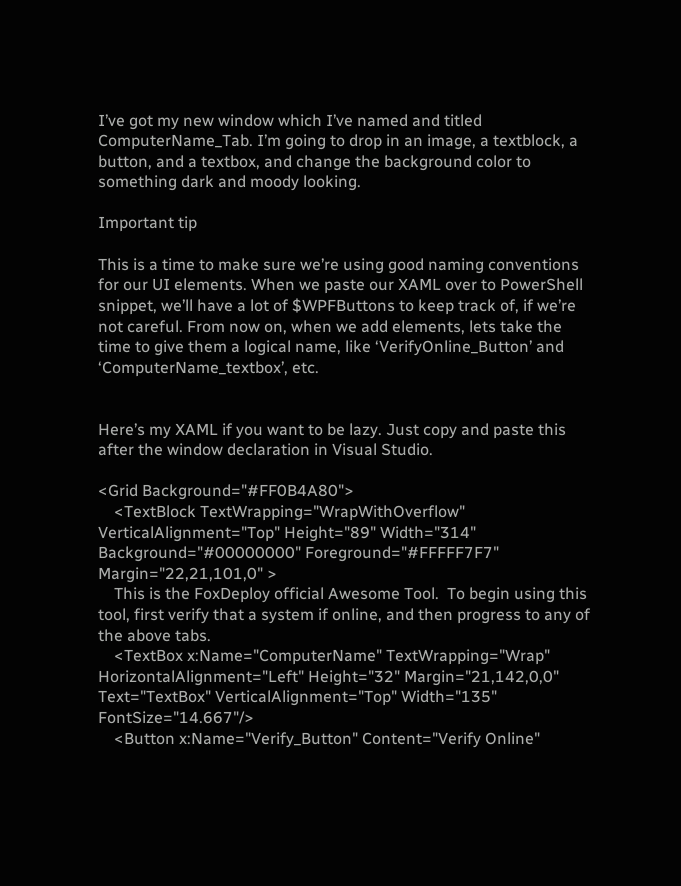I’ve got my new window which I’ve named and titled ComputerName_Tab. I’m going to drop in an image, a textblock, a button, and a textbox, and change the background color to something dark and moody looking.

Important tip

This is a time to make sure we’re using good naming conventions for our UI elements. When we paste our XAML over to PowerShell snippet, we’ll have a lot of $WPFButtons to keep track of, if we’re not careful. From now on, when we add elements, lets take the time to give them a logical name, like ‘VerifyOnline_Button’ and ‘ComputerName_textbox’, etc.


Here’s my XAML if you want to be lazy. Just copy and paste this after the window declaration in Visual Studio.

<Grid Background="#FF0B4A80">
    <TextBlock TextWrapping="WrapWithOverflow" VerticalAlignment="Top" Height="89" Width="314" Background="#00000000" Foreground="#FFFFF7F7" Margin="22,21,101,0" >
    This is the FoxDeploy official Awesome Tool.  To begin using this tool, first verify that a system if online, and then progress to any of the above tabs.
    <TextBox x:Name="ComputerName" TextWrapping="Wrap" HorizontalAlignment="Left" Height="32" Margin="21,142,0,0" Text="TextBox" VerticalAlignment="Top" Width="135" FontSize="14.667"/>
    <Button x:Name="Verify_Button" Content="Verify Online"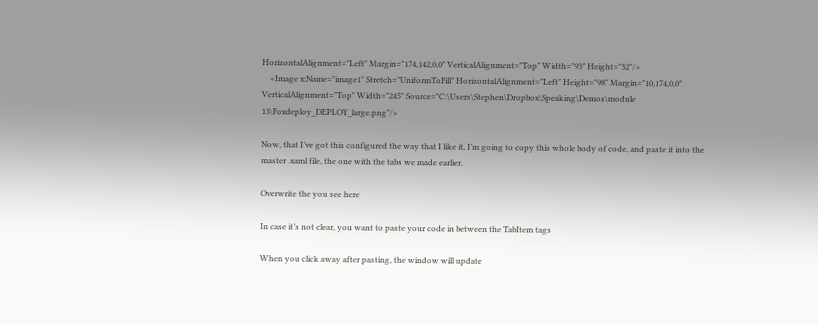HorizontalAlignment="Left" Margin="174,142,0,0" VerticalAlignment="Top" Width="93" Height="32"/>
    <Image x:Name="image1" Stretch="UniformToFill" HorizontalAlignment="Left" Height="98" Margin="10,174,0,0" VerticalAlignment="Top" Width="245" Source="C:\Users\Stephen\Dropbox\Speaking\Demos\module 13\Foxdeploy_DEPLOY_large.png"/>

Now, that I’ve got this configured the way that I like it, I’m going to copy this whole body of code, and paste it into the master .xaml file, the one with the tabs we made earlier.

Overwrite the you see here

In case it’s not clear, you want to paste your code in between the TabItem tags

When you click away after pasting, the window will update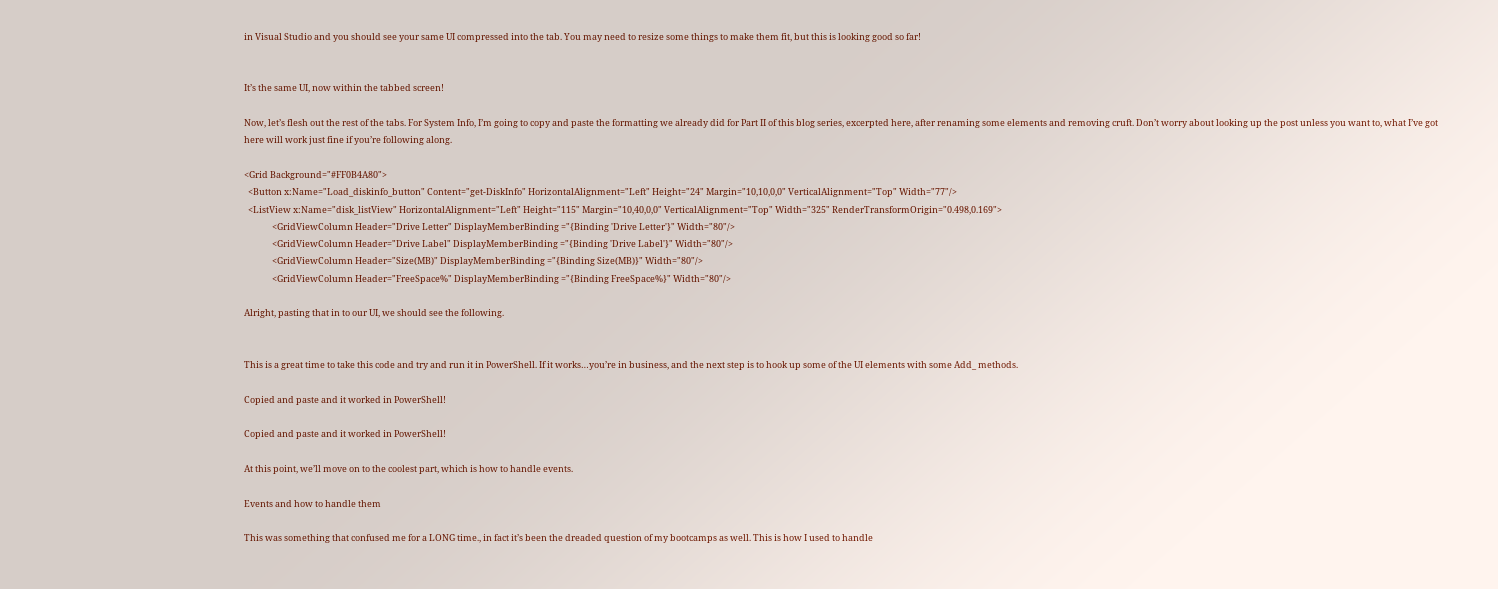in Visual Studio and you should see your same UI compressed into the tab. You may need to resize some things to make them fit, but this is looking good so far!


It’s the same UI, now within the tabbed screen!

Now, let’s flesh out the rest of the tabs. For System Info, I’m going to copy and paste the formatting we already did for Part II of this blog series, excerpted here, after renaming some elements and removing cruft. Don’t worry about looking up the post unless you want to, what I’ve got here will work just fine if you’re following along.

<Grid Background="#FF0B4A80">
  <Button x:Name="Load_diskinfo_button" Content="get-DiskInfo" HorizontalAlignment="Left" Height="24" Margin="10,10,0,0" VerticalAlignment="Top" Width="77"/>
  <ListView x:Name="disk_listView" HorizontalAlignment="Left" Height="115" Margin="10,40,0,0" VerticalAlignment="Top" Width="325" RenderTransformOrigin="0.498,0.169">
              <GridViewColumn Header="Drive Letter" DisplayMemberBinding ="{Binding 'Drive Letter'}" Width="80"/>
              <GridViewColumn Header="Drive Label" DisplayMemberBinding ="{Binding 'Drive Label'}" Width="80"/>
              <GridViewColumn Header="Size(MB)" DisplayMemberBinding ="{Binding Size(MB)}" Width="80"/>
              <GridViewColumn Header="FreeSpace%" DisplayMemberBinding ="{Binding FreeSpace%}" Width="80"/>

Alright, pasting that in to our UI, we should see the following.


This is a great time to take this code and try and run it in PowerShell. If it works…you’re in business, and the next step is to hook up some of the UI elements with some Add_ methods.

Copied and paste and it worked in PowerShell!

Copied and paste and it worked in PowerShell!

At this point, we’ll move on to the coolest part, which is how to handle events.

Events and how to handle them

This was something that confused me for a LONG time., in fact it’s been the dreaded question of my bootcamps as well. This is how I used to handle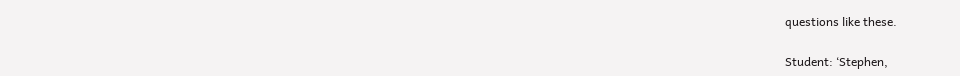questions like these.

Student: ‘Stephen,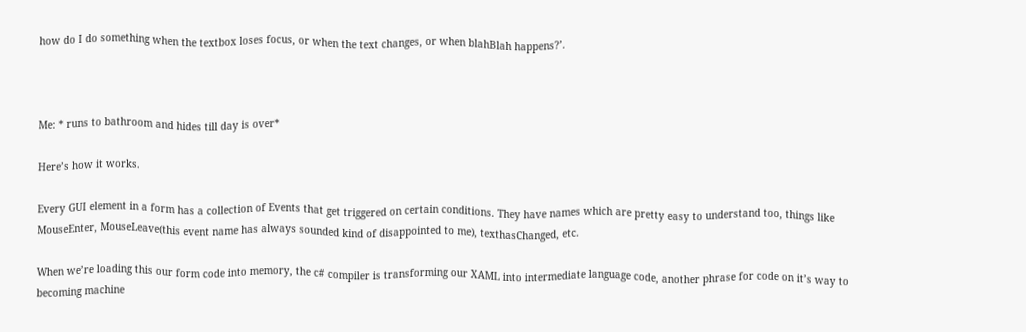how do I do something when the textbox loses focus, or when the text changes, or when blahBlah happens?’.



Me: * runs to bathroom and hides till day is over*

Here’s how it works.

Every GUI element in a form has a collection of Events that get triggered on certain conditions. They have names which are pretty easy to understand too, things like MouseEnter, MouseLeave(this event name has always sounded kind of disappointed to me), texthasChanged, etc.

When we’re loading this our form code into memory, the c# compiler is transforming our XAML into intermediate language code, another phrase for code on it’s way to becoming machine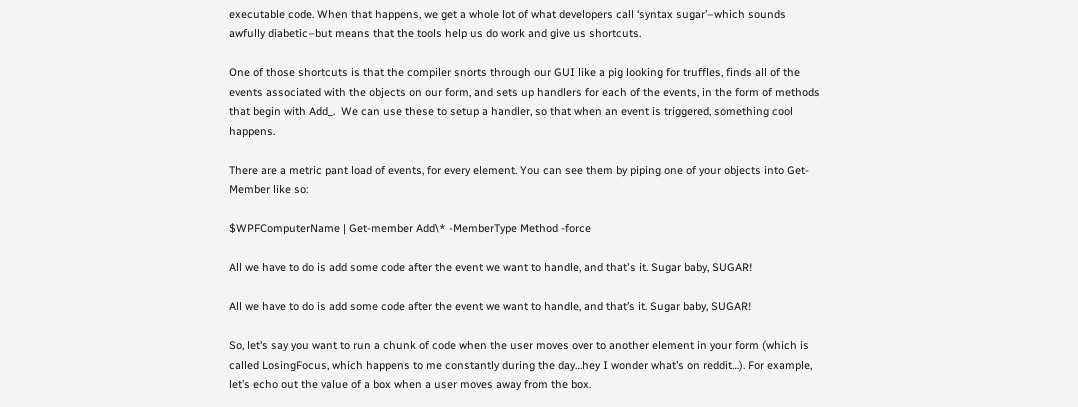executable code. When that happens, we get a whole lot of what developers call ‘syntax sugar’–which sounds awfully diabetic–but means that the tools help us do work and give us shortcuts.

One of those shortcuts is that the compiler snorts through our GUI like a pig looking for truffles, finds all of the events associated with the objects on our form, and sets up handlers for each of the events, in the form of methods that begin with Add_.  We can use these to setup a handler, so that when an event is triggered, something cool happens.

There are a metric pant load of events, for every element. You can see them by piping one of your objects into Get-Member like so:

$WPFComputerName | Get-member Add\* -MemberType Method -force

All we have to do is add some code after the event we want to handle, and that's it. Sugar baby, SUGAR!

All we have to do is add some code after the event we want to handle, and that’s it. Sugar baby, SUGAR!

So, let’s say you want to run a chunk of code when the user moves over to another element in your form (which is called LosingFocus, which happens to me constantly during the day…hey I wonder what’s on reddit…). For example, let’s echo out the value of a box when a user moves away from the box.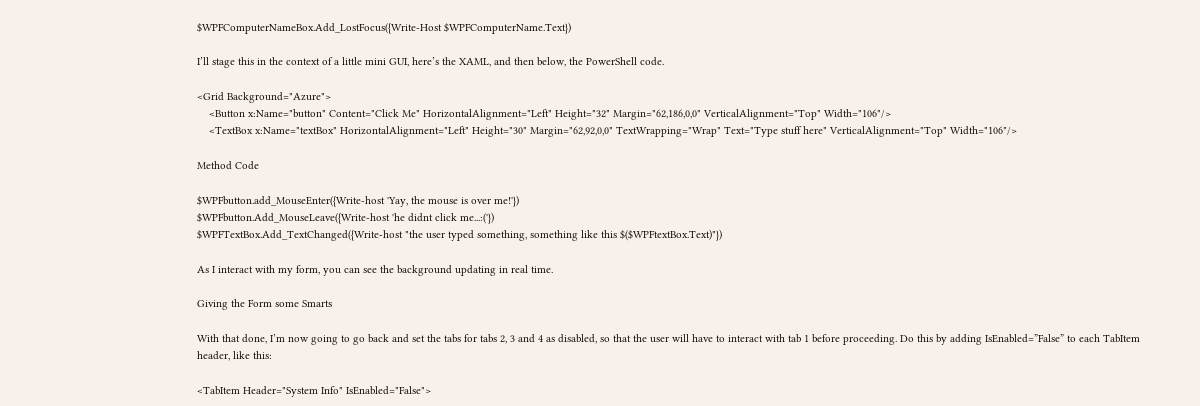$WPFComputerNameBox.Add_LostFocus({Write-Host $WPFComputerName.Text})

I’ll stage this in the context of a little mini GUI, here’s the XAML, and then below, the PowerShell code.

<Grid Background="Azure">
    <Button x:Name="button" Content="Click Me" HorizontalAlignment="Left" Height="32" Margin="62,186,0,0" VerticalAlignment="Top" Width="106"/>
    <TextBox x:Name="textBox" HorizontalAlignment="Left" Height="30" Margin="62,92,0,0" TextWrapping="Wrap" Text="Type stuff here" VerticalAlignment="Top" Width="106"/>

Method Code

$WPFbutton.add_MouseEnter({Write-host 'Yay, the mouse is over me!'})
$WPFbutton.Add_MouseLeave({Write-host 'he didnt click me...:('})
$WPFTextBox.Add_TextChanged({Write-host "the user typed something, something like this $($WPFtextBox.Text)"})

As I interact with my form, you can see the background updating in real time.

Giving the Form some Smarts

With that done, I’m now going to go back and set the tabs for tabs 2, 3 and 4 as disabled, so that the user will have to interact with tab 1 before proceeding. Do this by adding IsEnabled=”False” to each TabItem header, like this:

<TabItem Header="System Info" IsEnabled="False">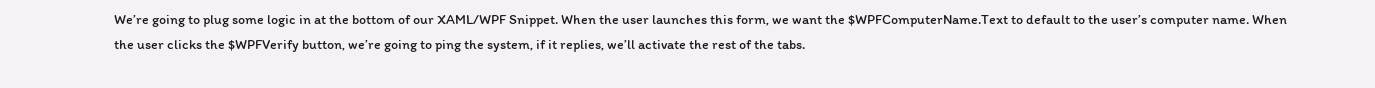We’re going to plug some logic in at the bottom of our XAML/WPF Snippet. When the user launches this form, we want the $WPFComputerName.Text to default to the user’s computer name. When the user clicks the $WPFVerify button, we’re going to ping the system, if it replies, we’ll activate the rest of the tabs.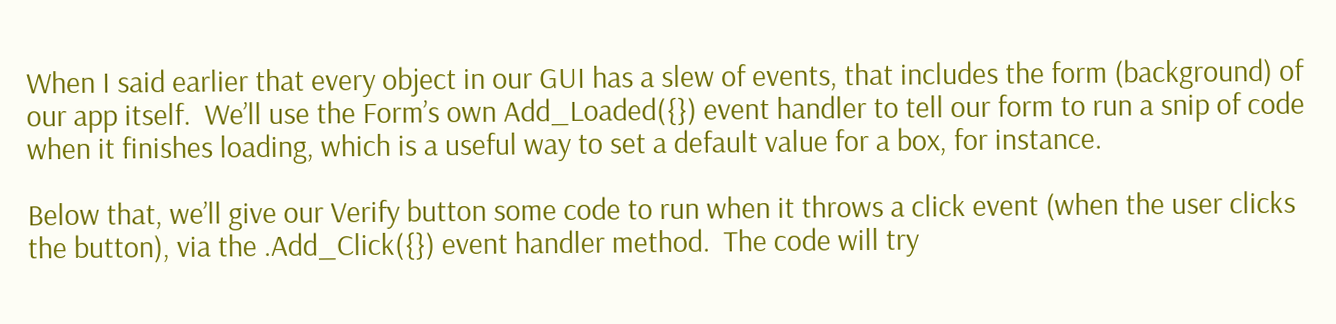When I said earlier that every object in our GUI has a slew of events, that includes the form (background) of our app itself.  We’ll use the Form’s own Add_Loaded({}) event handler to tell our form to run a snip of code when it finishes loading, which is a useful way to set a default value for a box, for instance.

Below that, we’ll give our Verify button some code to run when it throws a click event (when the user clicks the button), via the .Add_Click({}) event handler method.  The code will try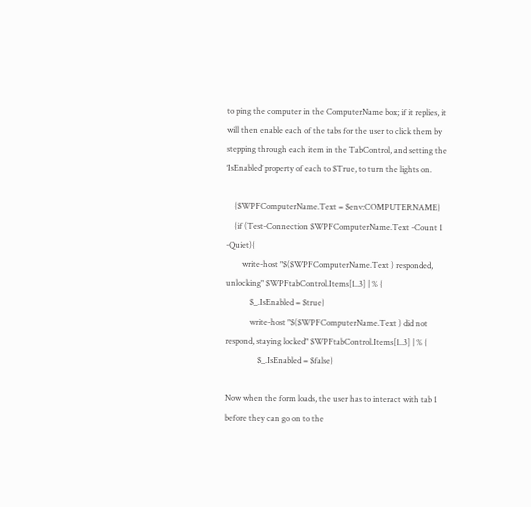to ping the computer in the ComputerName box; if it replies, it will then enable each of the tabs for the user to click them by stepping through each item in the TabControl, and setting the ‘IsEnabled’ property of each to $True, to turn the lights on.

    {$WPFComputerName.Text = $env:COMPUTERNAME}
    {if (Test-Connection $WPFComputerName.Text -Count 1 -Quiet){
        write-host "$($WPFComputerName.Text ) responded, unlocking" $WPFtabControl.Items[1..3] | % {
            $_.IsEnabled = $true}
            write-host "$($WPFComputerName.Text ) did not respond, staying locked" $WPFtabControl.Items[1..3] | % {
                $_.IsEnabled = $false}

Now when the form loads, the user has to interact with tab 1 before they can go on to the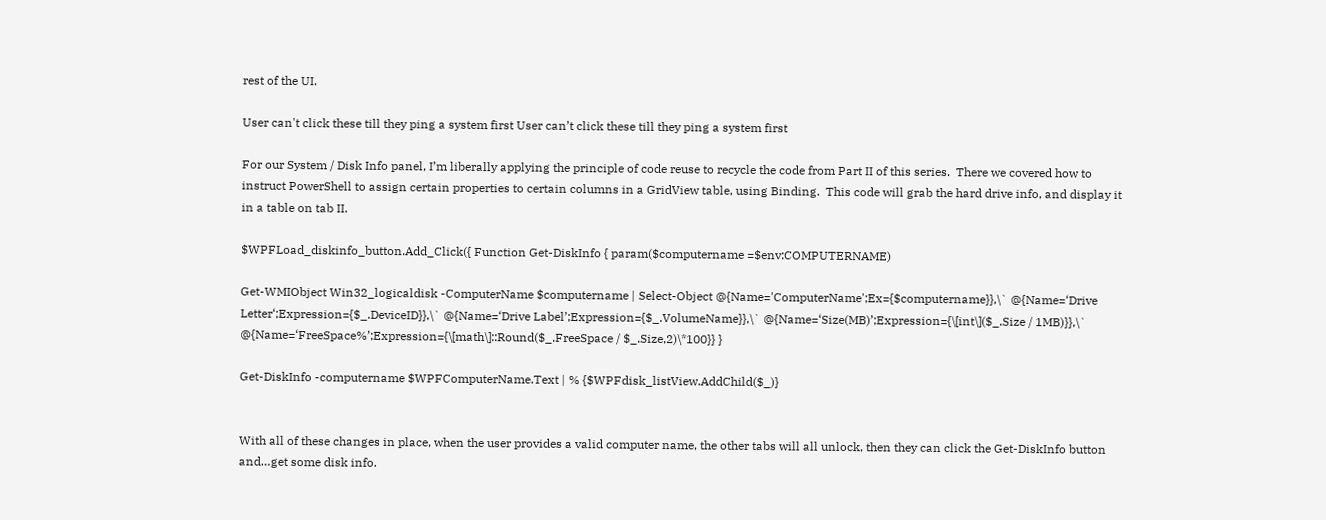rest of the UI.

User can't click these till they ping a system first User can’t click these till they ping a system first

For our System / Disk Info panel, I’m liberally applying the principle of code reuse to recycle the code from Part II of this series.  There we covered how to instruct PowerShell to assign certain properties to certain columns in a GridView table, using Binding.  This code will grab the hard drive info, and display it in a table on tab II.

$WPFLoad_diskinfo_button.Add_Click({ Function Get-DiskInfo { param($computername =$env:COMPUTERNAME)

Get-WMIObject Win32_logicaldisk -ComputerName $computername | Select-Object @{Name='ComputerName';Ex={$computername}},\` @{Name=‘Drive Letter‘;Expression={$_.DeviceID}},\` @{Name=‘Drive Label’;Expression={$_.VolumeName}},\` @{Name=‘Size(MB)’;Expression={\[int\]($_.Size / 1MB)}},\` @{Name=‘FreeSpace%’;Expression={\[math\]::Round($_.FreeSpace / $_.Size,2)\*100}} }

Get-DiskInfo -computername $WPFComputerName.Text | % {$WPFdisk_listView.AddChild($_)}


With all of these changes in place, when the user provides a valid computer name, the other tabs will all unlock, then they can click the Get-DiskInfo button and…get some disk info.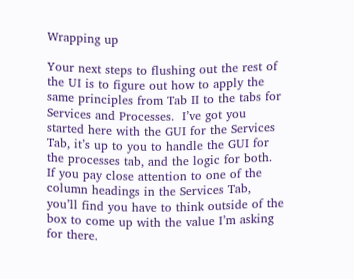Wrapping up

Your next steps to flushing out the rest of the UI is to figure out how to apply the same principles from Tab II to the tabs for Services and Processes.  I’ve got you started here with the GUI for the Services Tab, it’s up to you to handle the GUI for the processes tab, and the logic for both.   If you pay close attention to one of the column headings in the Services Tab, you’ll find you have to think outside of the box to come up with the value I’m asking for there.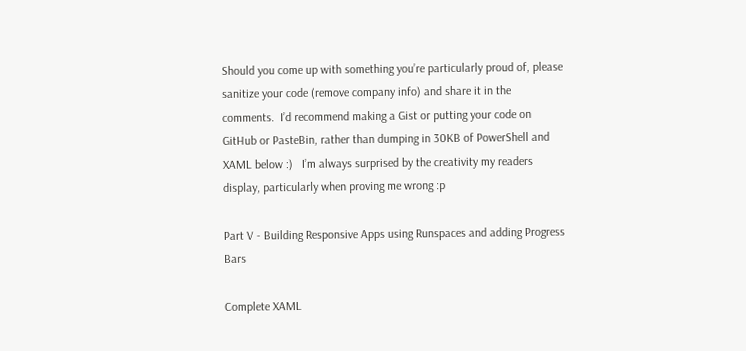Should you come up with something you’re particularly proud of, please sanitize your code (remove company info) and share it in the comments.  I’d recommend making a Gist or putting your code on GitHub or PasteBin, rather than dumping in 30KB of PowerShell and XAML below :)   I’m always surprised by the creativity my readers display, particularly when proving me wrong :p

Part V - Building Responsive Apps using Runspaces and adding Progress Bars

Complete XAML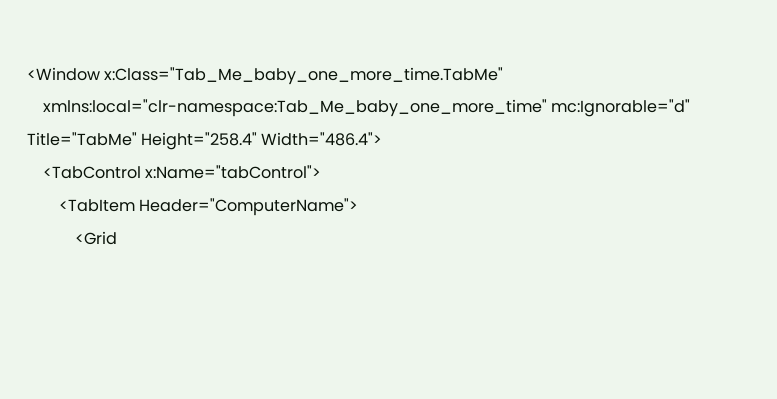<Window x:Class="Tab_Me_baby_one_more_time.TabMe"
    xmlns:local="clr-namespace:Tab_Me_baby_one_more_time" mc:Ignorable="d" Title="TabMe" Height="258.4" Width="486.4">
    <TabControl x:Name="tabControl">
        <TabItem Header="ComputerName">
            <Grid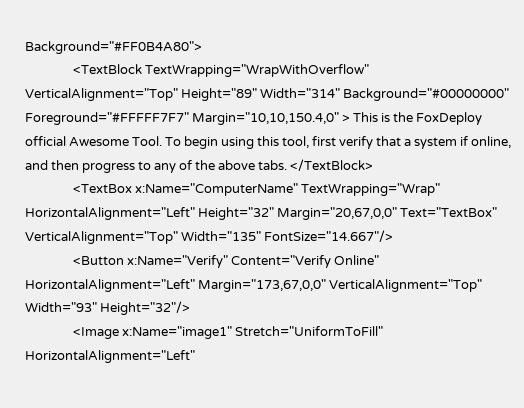Background="#FF0B4A80">
                <TextBlock TextWrapping="WrapWithOverflow" VerticalAlignment="Top" Height="89" Width="314" Background="#00000000" Foreground="#FFFFF7F7" Margin="10,10,150.4,0" > This is the FoxDeploy official Awesome Tool. To begin using this tool, first verify that a system if online, and then progress to any of the above tabs. </TextBlock>
                <TextBox x:Name="ComputerName" TextWrapping="Wrap" HorizontalAlignment="Left" Height="32" Margin="20,67,0,0" Text="TextBox" VerticalAlignment="Top" Width="135" FontSize="14.667"/>
                <Button x:Name="Verify" Content="Verify Online" HorizontalAlignment="Left" Margin="173,67,0,0" VerticalAlignment="Top" Width="93" Height="32"/>
                <Image x:Name="image1" Stretch="UniformToFill" HorizontalAlignment="Left"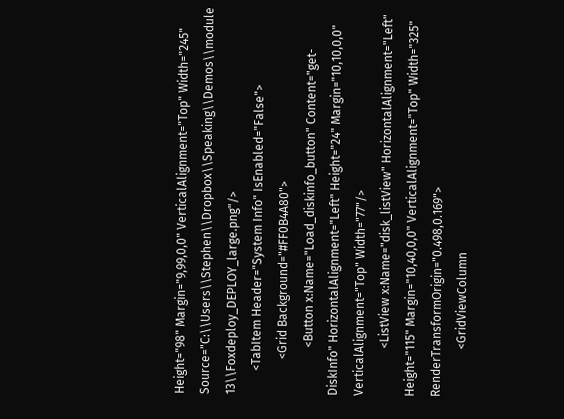Height="98" Margin="9,99,0,0" VerticalAlignment="Top" Width="245" Source="C:\\Users\\Stephen\\Dropbox\\Speaking\\Demos\\module 13\\Foxdeploy_DEPLOY_large.png"/>
        <TabItem Header="System Info" IsEnabled="False">
            <Grid Background="#FF0B4A80">
                <Button x:Name="Load_diskinfo_button" Content="get-DiskInfo" HorizontalAlignment="Left" Height="24" Margin="10,10,0,0" VerticalAlignment="Top" Width="77"/>
                <ListView x:Name="disk_listView" HorizontalAlignment="Left" Height="115" Margin="10,40,0,0" VerticalAlignment="Top" Width="325" RenderTransformOrigin="0.498,0.169">
                <GridViewColumn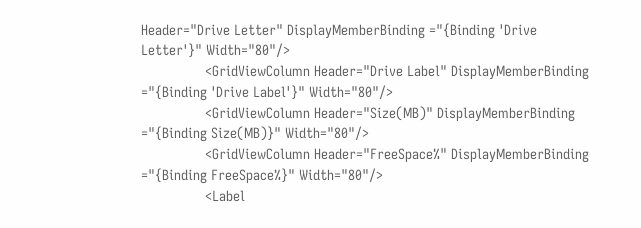Header="Drive Letter" DisplayMemberBinding ="{Binding 'Drive Letter'}" Width="80"/>
                <GridViewColumn Header="Drive Label" DisplayMemberBinding ="{Binding 'Drive Label'}" Width="80"/>
                <GridViewColumn Header="Size(MB)" DisplayMemberBinding ="{Binding Size(MB)}" Width="80"/>
                <GridViewColumn Header="FreeSpace%" DisplayMemberBinding ="{Binding FreeSpace%}" Width="80"/>
                <Label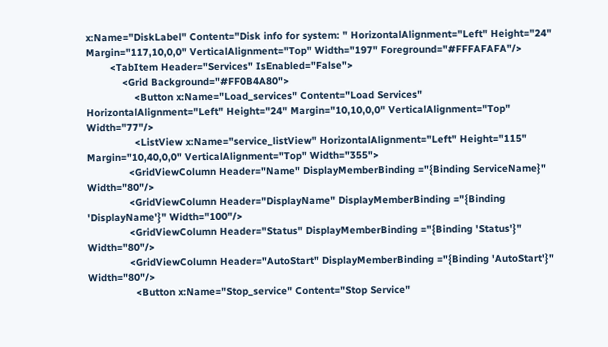x:Name="DiskLabel" Content="Disk info for system: " HorizontalAlignment="Left" Height="24" Margin="117,10,0,0" VerticalAlignment="Top" Width="197" Foreground="#FFFAFAFA"/>
        <TabItem Header="Services" IsEnabled="False">
            <Grid Background="#FF0B4A80">
                <Button x:Name="Load_services" Content="Load Services" HorizontalAlignment="Left" Height="24" Margin="10,10,0,0" VerticalAlignment="Top" Width="77"/>
                <ListView x:Name="service_listView" HorizontalAlignment="Left" Height="115" Margin="10,40,0,0" VerticalAlignment="Top" Width="355">
              <GridViewColumn Header="Name" DisplayMemberBinding ="{Binding ServiceName}" Width="80"/>
              <GridViewColumn Header="DisplayName" DisplayMemberBinding ="{Binding 'DisplayName'}" Width="100"/>
              <GridViewColumn Header="Status" DisplayMemberBinding ="{Binding 'Status'}" Width="80"/>
              <GridViewColumn Header="AutoStart" DisplayMemberBinding ="{Binding 'AutoStart'}" Width="80"/>
                <Button x:Name="Stop_service" Content="Stop Service"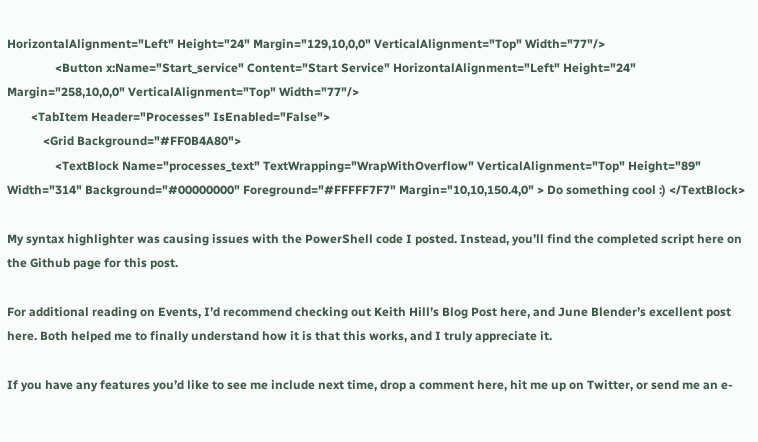HorizontalAlignment="Left" Height="24" Margin="129,10,0,0" VerticalAlignment="Top" Width="77"/>
                <Button x:Name="Start_service" Content="Start Service" HorizontalAlignment="Left" Height="24" Margin="258,10,0,0" VerticalAlignment="Top" Width="77"/>
        <TabItem Header="Processes" IsEnabled="False">
            <Grid Background="#FF0B4A80">
                <TextBlock Name="processes_text" TextWrapping="WrapWithOverflow" VerticalAlignment="Top" Height="89" Width="314" Background="#00000000" Foreground="#FFFFF7F7" Margin="10,10,150.4,0" > Do something cool :) </TextBlock>

My syntax highlighter was causing issues with the PowerShell code I posted. Instead, you’ll find the completed script here on the Github page for this post.

For additional reading on Events, I’d recommend checking out Keith Hill’s Blog Post here, and June Blender’s excellent post here. Both helped me to finally understand how it is that this works, and I truly appreciate it.

If you have any features you’d like to see me include next time, drop a comment here, hit me up on Twitter, or send me an e-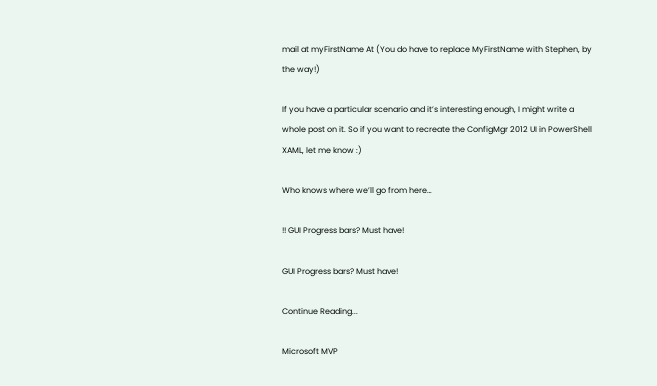mail at myFirstName At (You do have to replace MyFirstName with Stephen, by the way!)

If you have a particular scenario and it’s interesting enough, I might write a whole post on it. So if you want to recreate the ConfigMgr 2012 UI in PowerShell XAML, let me know :)

Who knows where we’ll go from here…

!! GUI Progress bars? Must have!

GUI Progress bars? Must have!

Continue Reading...

Microsoft MVP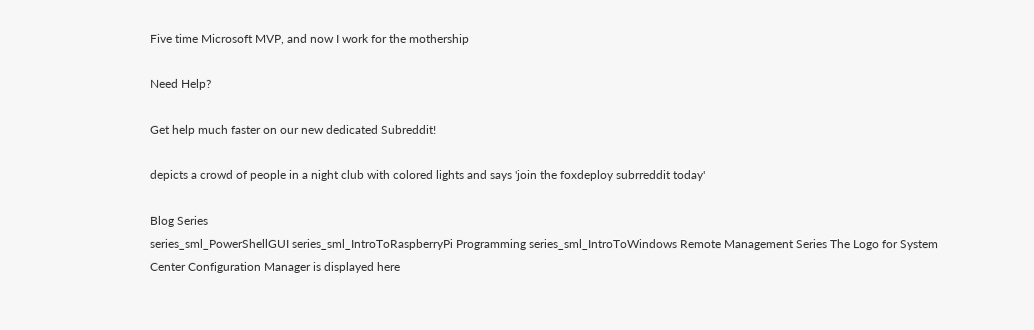Five time Microsoft MVP, and now I work for the mothership

Need Help?

Get help much faster on our new dedicated Subreddit!

depicts a crowd of people in a night club with colored lights and says 'join the foxdeploy subrreddit today'

Blog Series
series_sml_PowerShellGUI series_sml_IntroToRaspberryPi Programming series_sml_IntroToWindows Remote Management Series The Logo for System Center Configuration Manager is displayed here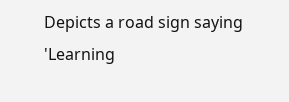Depicts a road sign saying 'Learning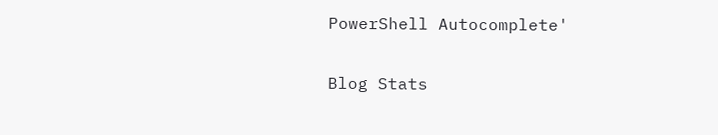PowerShell Autocomplete'

Blog Stats